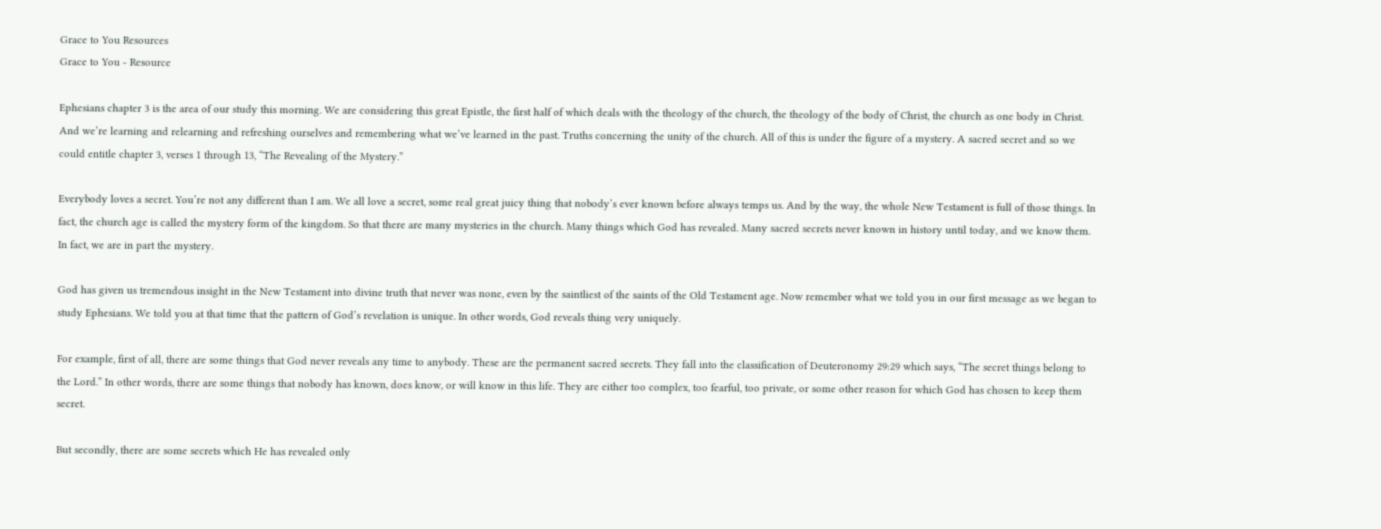Grace to You Resources
Grace to You - Resource

Ephesians chapter 3 is the area of our study this morning. We are considering this great Epistle, the first half of which deals with the theology of the church, the theology of the body of Christ, the church as one body in Christ. And we’re learning and relearning and refreshing ourselves and remembering what we’ve learned in the past. Truths concerning the unity of the church. All of this is under the figure of a mystery. A sacred secret and so we could entitle chapter 3, verses 1 through 13, “The Revealing of the Mystery.”

Everybody loves a secret. You’re not any different than I am. We all love a secret, some real great juicy thing that nobody’s ever known before always temps us. And by the way, the whole New Testament is full of those things. In fact, the church age is called the mystery form of the kingdom. So that there are many mysteries in the church. Many things which God has revealed. Many sacred secrets never known in history until today, and we know them. In fact, we are in part the mystery.

God has given us tremendous insight in the New Testament into divine truth that never was none, even by the saintliest of the saints of the Old Testament age. Now remember what we told you in our first message as we began to study Ephesians. We told you at that time that the pattern of God’s revelation is unique. In other words, God reveals thing very uniquely.

For example, first of all, there are some things that God never reveals any time to anybody. These are the permanent sacred secrets. They fall into the classification of Deuteronomy 29:29 which says, “The secret things belong to the Lord.” In other words, there are some things that nobody has known, does know, or will know in this life. They are either too complex, too fearful, too private, or some other reason for which God has chosen to keep them secret.

But secondly, there are some secrets which He has revealed only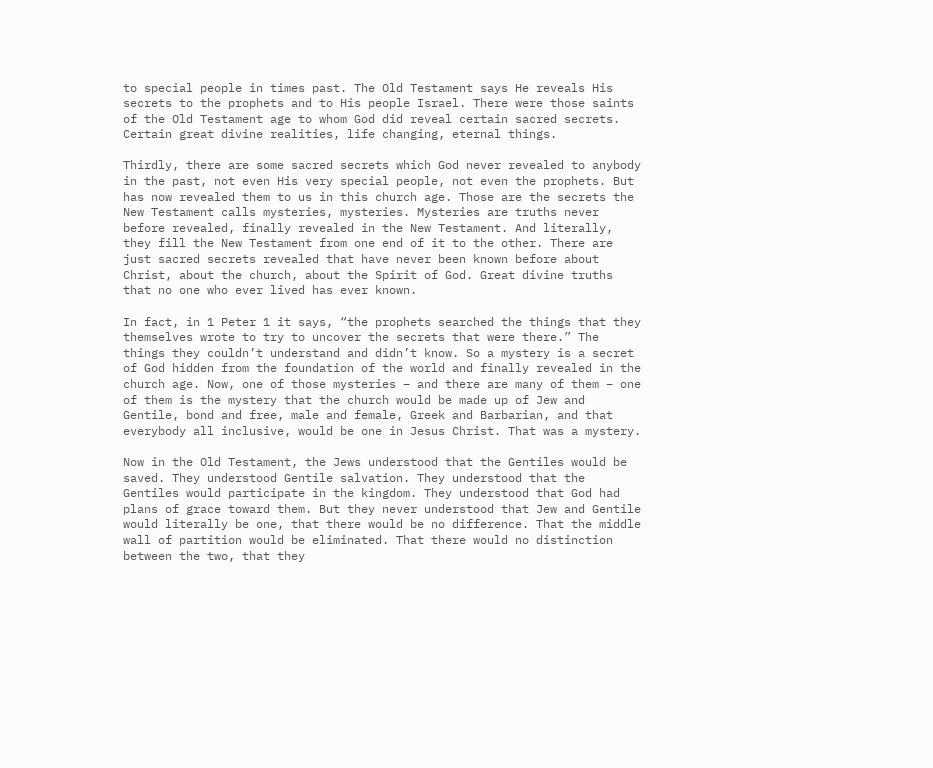to special people in times past. The Old Testament says He reveals His secrets to the prophets and to His people Israel. There were those saints of the Old Testament age to whom God did reveal certain sacred secrets. Certain great divine realities, life changing, eternal things.

Thirdly, there are some sacred secrets which God never revealed to anybody in the past, not even His very special people, not even the prophets. But has now revealed them to us in this church age. Those are the secrets the New Testament calls mysteries, mysteries. Mysteries are truths never before revealed, finally revealed in the New Testament. And literally, they fill the New Testament from one end of it to the other. There are just sacred secrets revealed that have never been known before about Christ, about the church, about the Spirit of God. Great divine truths that no one who ever lived has ever known.

In fact, in 1 Peter 1 it says, “the prophets searched the things that they themselves wrote to try to uncover the secrets that were there.” The things they couldn’t understand and didn’t know. So a mystery is a secret of God hidden from the foundation of the world and finally revealed in the church age. Now, one of those mysteries – and there are many of them – one of them is the mystery that the church would be made up of Jew and Gentile, bond and free, male and female, Greek and Barbarian, and that everybody all inclusive, would be one in Jesus Christ. That was a mystery.

Now in the Old Testament, the Jews understood that the Gentiles would be saved. They understood Gentile salvation. They understood that the Gentiles would participate in the kingdom. They understood that God had plans of grace toward them. But they never understood that Jew and Gentile would literally be one, that there would be no difference. That the middle wall of partition would be eliminated. That there would no distinction between the two, that they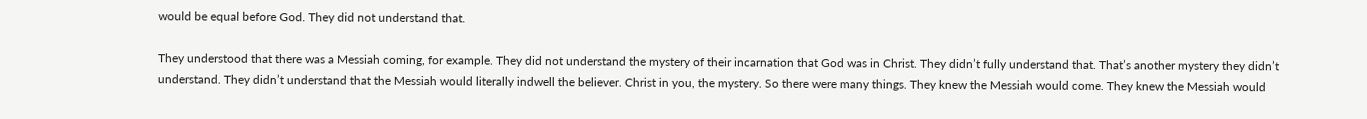would be equal before God. They did not understand that.

They understood that there was a Messiah coming, for example. They did not understand the mystery of their incarnation that God was in Christ. They didn’t fully understand that. That’s another mystery they didn’t understand. They didn’t understand that the Messiah would literally indwell the believer. Christ in you, the mystery. So there were many things. They knew the Messiah would come. They knew the Messiah would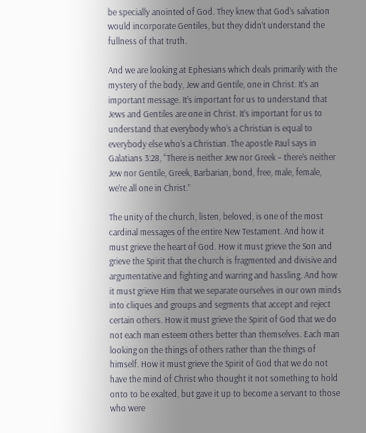be specially anointed of God. They knew that God’s salvation would incorporate Gentiles, but they didn’t understand the fullness of that truth.

And we are looking at Ephesians which deals primarily with the mystery of the body, Jew and Gentile, one in Christ. It’s an important message. It’s important for us to understand that Jews and Gentiles are one in Christ. It’s important for us to understand that everybody who’s a Christian is equal to everybody else who’s a Christian. The apostle Paul says in Galatians 3:28, “There is neither Jew nor Greek – there’s neither Jew nor Gentile, Greek, Barbarian, bond, free, male, female, we’re all one in Christ.”

The unity of the church, listen, beloved, is one of the most cardinal messages of the entire New Testament. And how it must grieve the heart of God. How it must grieve the Son and grieve the Spirit that the church is fragmented and divisive and argumentative and fighting and warring and hassling. And how it must grieve Him that we separate ourselves in our own minds into cliques and groups and segments that accept and reject certain others. How it must grieve the Spirit of God that we do not each man esteem others better than themselves. Each man looking on the things of others rather than the things of himself. How it must grieve the Spirit of God that we do not have the mind of Christ who thought it not something to hold onto to be exalted, but gave it up to become a servant to those who were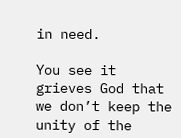in need.

You see it grieves God that we don’t keep the unity of the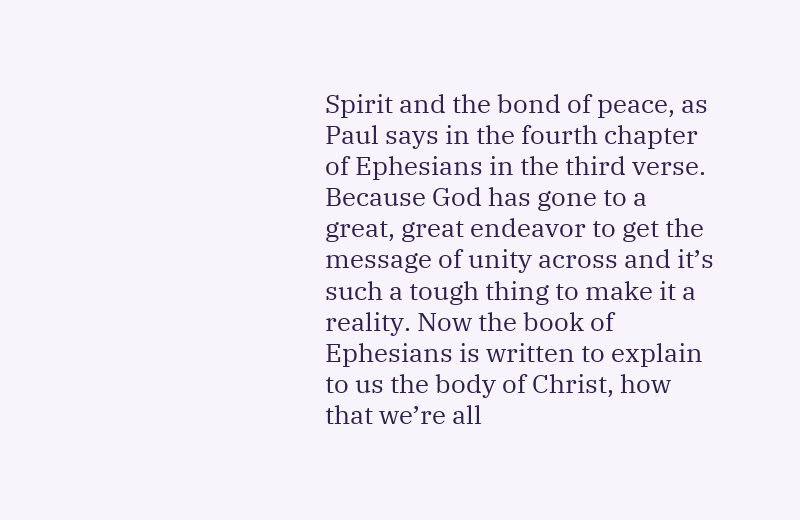Spirit and the bond of peace, as Paul says in the fourth chapter of Ephesians in the third verse. Because God has gone to a great, great endeavor to get the message of unity across and it’s such a tough thing to make it a reality. Now the book of Ephesians is written to explain to us the body of Christ, how that we’re all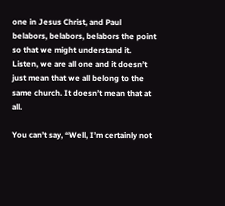one in Jesus Christ, and Paul belabors, belabors, belabors the point so that we might understand it. Listen, we are all one and it doesn’t just mean that we all belong to the same church. It doesn’t mean that at all.

You can’t say, “Well, I’m certainly not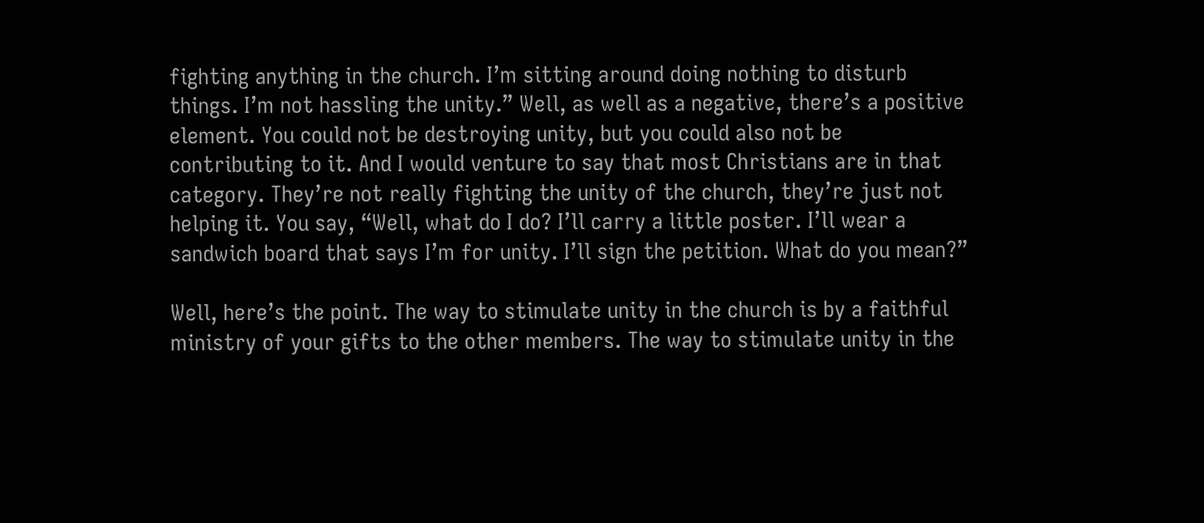fighting anything in the church. I’m sitting around doing nothing to disturb things. I’m not hassling the unity.” Well, as well as a negative, there’s a positive element. You could not be destroying unity, but you could also not be contributing to it. And I would venture to say that most Christians are in that category. They’re not really fighting the unity of the church, they’re just not helping it. You say, “Well, what do I do? I’ll carry a little poster. I’ll wear a sandwich board that says I’m for unity. I’ll sign the petition. What do you mean?”

Well, here’s the point. The way to stimulate unity in the church is by a faithful ministry of your gifts to the other members. The way to stimulate unity in the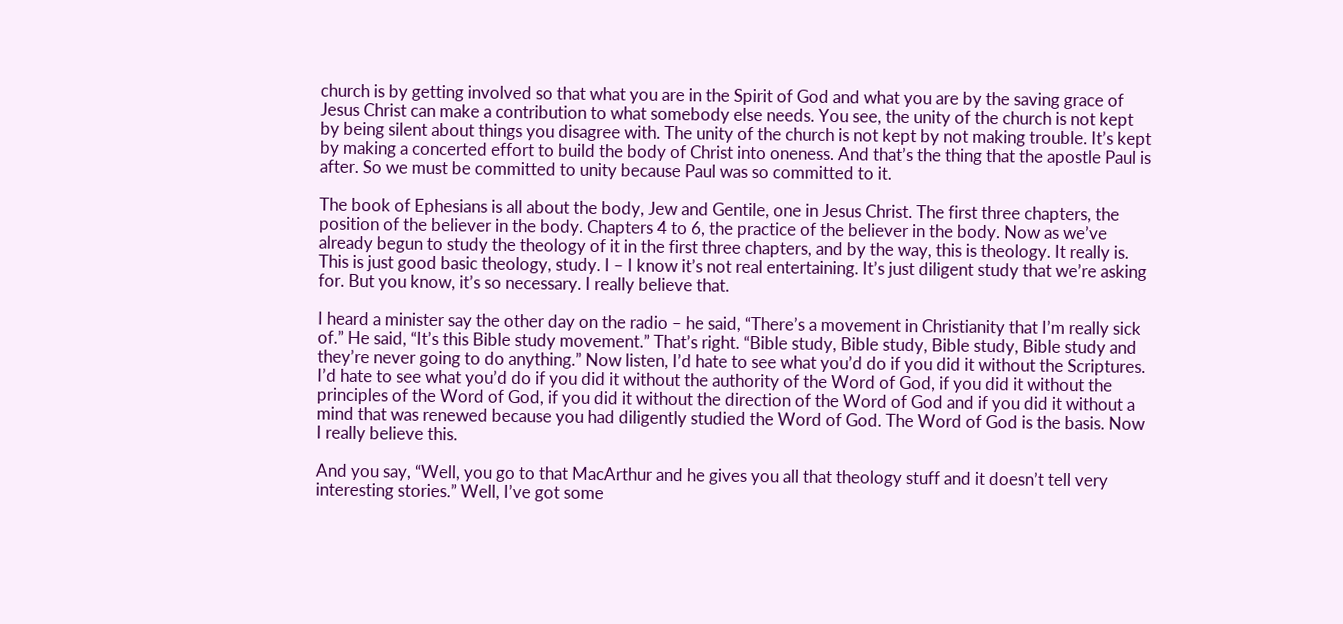church is by getting involved so that what you are in the Spirit of God and what you are by the saving grace of Jesus Christ can make a contribution to what somebody else needs. You see, the unity of the church is not kept by being silent about things you disagree with. The unity of the church is not kept by not making trouble. It’s kept by making a concerted effort to build the body of Christ into oneness. And that’s the thing that the apostle Paul is after. So we must be committed to unity because Paul was so committed to it.

The book of Ephesians is all about the body, Jew and Gentile, one in Jesus Christ. The first three chapters, the position of the believer in the body. Chapters 4 to 6, the practice of the believer in the body. Now as we’ve already begun to study the theology of it in the first three chapters, and by the way, this is theology. It really is. This is just good basic theology, study. I – I know it’s not real entertaining. It’s just diligent study that we’re asking for. But you know, it’s so necessary. I really believe that.

I heard a minister say the other day on the radio – he said, “There’s a movement in Christianity that I’m really sick of.” He said, “It’s this Bible study movement.” That’s right. “Bible study, Bible study, Bible study, Bible study and they’re never going to do anything.” Now listen, I’d hate to see what you’d do if you did it without the Scriptures. I’d hate to see what you’d do if you did it without the authority of the Word of God, if you did it without the principles of the Word of God, if you did it without the direction of the Word of God and if you did it without a mind that was renewed because you had diligently studied the Word of God. The Word of God is the basis. Now I really believe this.

And you say, “Well, you go to that MacArthur and he gives you all that theology stuff and it doesn’t tell very interesting stories.” Well, I’ve got some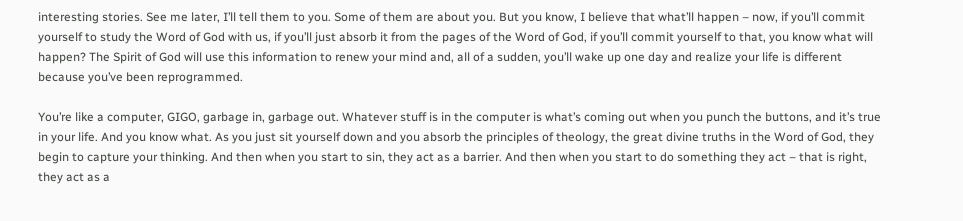interesting stories. See me later, I’ll tell them to you. Some of them are about you. But you know, I believe that what’ll happen – now, if you’ll commit yourself to study the Word of God with us, if you’ll just absorb it from the pages of the Word of God, if you’ll commit yourself to that, you know what will happen? The Spirit of God will use this information to renew your mind and, all of a sudden, you’ll wake up one day and realize your life is different because you’ve been reprogrammed.

You’re like a computer, GIGO, garbage in, garbage out. Whatever stuff is in the computer is what’s coming out when you punch the buttons, and it’s true in your life. And you know what. As you just sit yourself down and you absorb the principles of theology, the great divine truths in the Word of God, they begin to capture your thinking. And then when you start to sin, they act as a barrier. And then when you start to do something they act – that is right, they act as a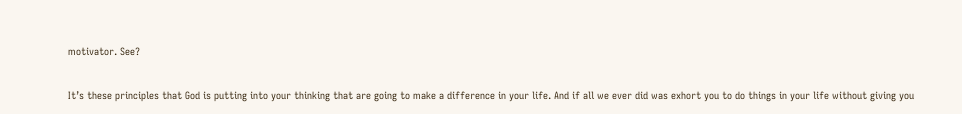motivator. See?

It’s these principles that God is putting into your thinking that are going to make a difference in your life. And if all we ever did was exhort you to do things in your life without giving you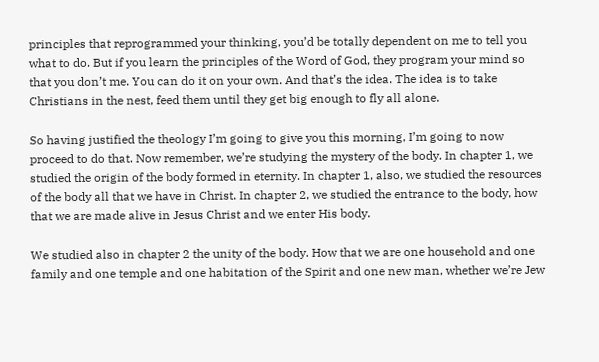principles that reprogrammed your thinking, you’d be totally dependent on me to tell you what to do. But if you learn the principles of the Word of God, they program your mind so that you don’t me. You can do it on your own. And that’s the idea. The idea is to take Christians in the nest, feed them until they get big enough to fly all alone.

So having justified the theology I’m going to give you this morning, I’m going to now proceed to do that. Now remember, we’re studying the mystery of the body. In chapter 1, we studied the origin of the body formed in eternity. In chapter 1, also, we studied the resources of the body all that we have in Christ. In chapter 2, we studied the entrance to the body, how that we are made alive in Jesus Christ and we enter His body.

We studied also in chapter 2 the unity of the body. How that we are one household and one family and one temple and one habitation of the Spirit and one new man, whether we’re Jew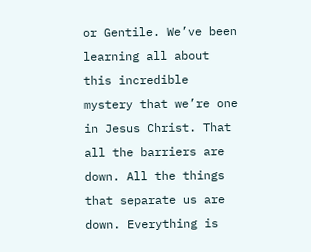or Gentile. We’ve been learning all about this incredible mystery that we’re one in Jesus Christ. That all the barriers are down. All the things that separate us are down. Everything is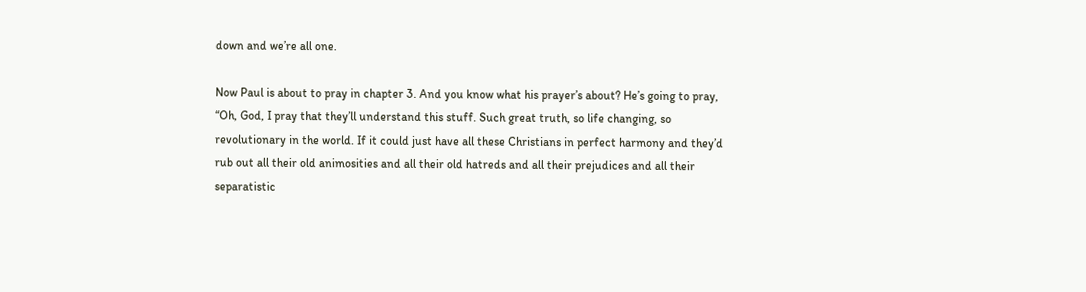down and we’re all one.

Now Paul is about to pray in chapter 3. And you know what his prayer’s about? He’s going to pray, “Oh, God, I pray that they’ll understand this stuff. Such great truth, so life changing, so revolutionary in the world. If it could just have all these Christians in perfect harmony and they’d rub out all their old animosities and all their old hatreds and all their prejudices and all their separatistic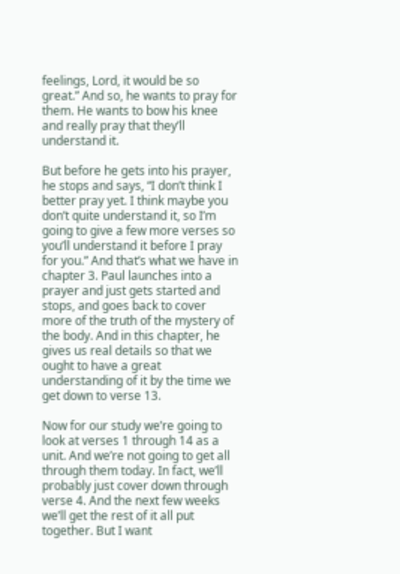feelings, Lord, it would be so great.” And so, he wants to pray for them. He wants to bow his knee and really pray that they’ll understand it.

But before he gets into his prayer, he stops and says, “I don’t think I better pray yet. I think maybe you don’t quite understand it, so I’m going to give a few more verses so you’ll understand it before I pray for you.” And that’s what we have in chapter 3. Paul launches into a prayer and just gets started and stops, and goes back to cover more of the truth of the mystery of the body. And in this chapter, he gives us real details so that we ought to have a great understanding of it by the time we get down to verse 13.

Now for our study we’re going to look at verses 1 through 14 as a unit. And we’re not going to get all through them today. In fact, we’ll probably just cover down through verse 4. And the next few weeks we’ll get the rest of it all put together. But I want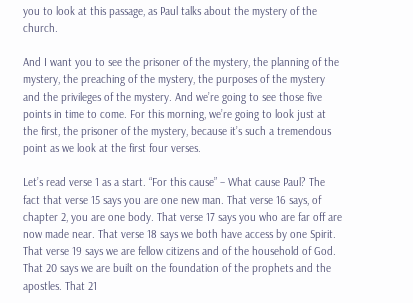you to look at this passage, as Paul talks about the mystery of the church.

And I want you to see the prisoner of the mystery, the planning of the mystery, the preaching of the mystery, the purposes of the mystery and the privileges of the mystery. And we’re going to see those five points in time to come. For this morning, we’re going to look just at the first, the prisoner of the mystery, because it’s such a tremendous point as we look at the first four verses.

Let’s read verse 1 as a start. “For this cause” – What cause Paul? The fact that verse 15 says you are one new man. That verse 16 says, of chapter 2, you are one body. That verse 17 says you who are far off are now made near. That verse 18 says we both have access by one Spirit. That verse 19 says we are fellow citizens and of the household of God. That 20 says we are built on the foundation of the prophets and the apostles. That 21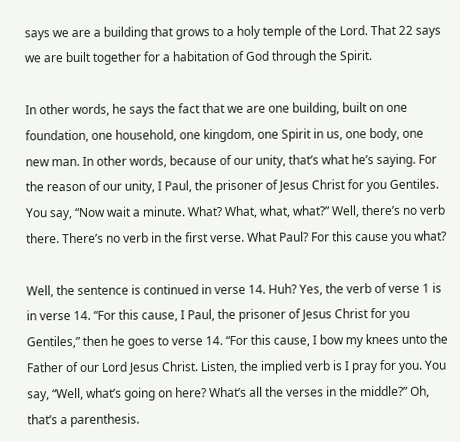says we are a building that grows to a holy temple of the Lord. That 22 says we are built together for a habitation of God through the Spirit.

In other words, he says the fact that we are one building, built on one foundation, one household, one kingdom, one Spirit in us, one body, one new man. In other words, because of our unity, that’s what he’s saying. For the reason of our unity, I Paul, the prisoner of Jesus Christ for you Gentiles. You say, “Now wait a minute. What? What, what, what?” Well, there’s no verb there. There’s no verb in the first verse. What Paul? For this cause you what?

Well, the sentence is continued in verse 14. Huh? Yes, the verb of verse 1 is in verse 14. “For this cause, I Paul, the prisoner of Jesus Christ for you Gentiles,” then he goes to verse 14. “For this cause, I bow my knees unto the Father of our Lord Jesus Christ. Listen, the implied verb is I pray for you. You say, “Well, what’s going on here? What’s all the verses in the middle?” Oh, that’s a parenthesis.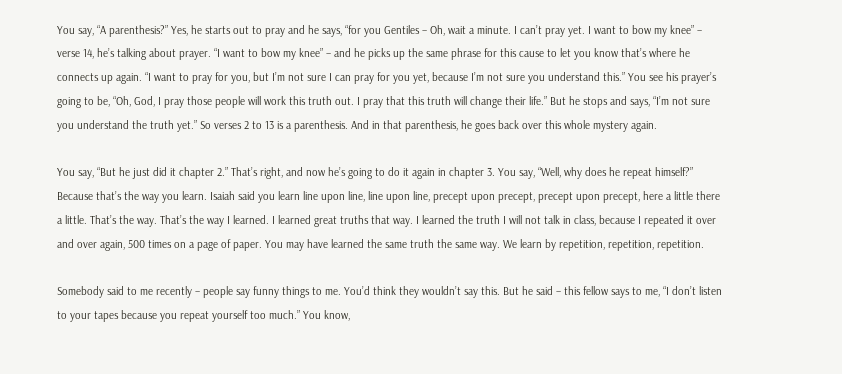You say, “A parenthesis?” Yes, he starts out to pray and he says, “for you Gentiles – Oh, wait a minute. I can’t pray yet. I want to bow my knee” – verse 14, he’s talking about prayer. “I want to bow my knee” – and he picks up the same phrase for this cause to let you know that’s where he connects up again. “I want to pray for you, but I’m not sure I can pray for you yet, because I’m not sure you understand this.” You see his prayer’s going to be, “Oh, God, I pray those people will work this truth out. I pray that this truth will change their life.” But he stops and says, “I’m not sure you understand the truth yet.” So verses 2 to 13 is a parenthesis. And in that parenthesis, he goes back over this whole mystery again.

You say, “But he just did it chapter 2.” That’s right, and now he’s going to do it again in chapter 3. You say, “Well, why does he repeat himself?” Because that’s the way you learn. Isaiah said you learn line upon line, line upon line, precept upon precept, precept upon precept, here a little there a little. That’s the way. That’s the way I learned. I learned great truths that way. I learned the truth I will not talk in class, because I repeated it over and over again, 500 times on a page of paper. You may have learned the same truth the same way. We learn by repetition, repetition, repetition.

Somebody said to me recently – people say funny things to me. You’d think they wouldn’t say this. But he said – this fellow says to me, “I don’t listen to your tapes because you repeat yourself too much.” You know,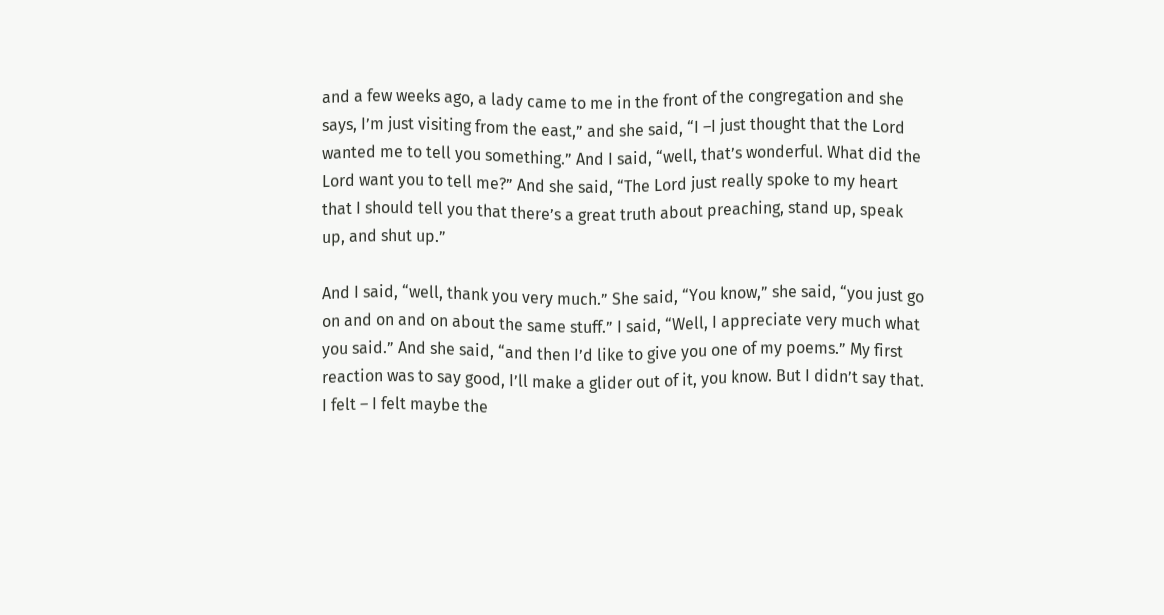and a few weeks ago, a lady came to me in the front of the congregation and she says, I’m just visiting from the east,” and she said, “I –I just thought that the Lord wanted me to tell you something.” And I said, “well, that’s wonderful. What did the Lord want you to tell me?” And she said, “The Lord just really spoke to my heart that I should tell you that there’s a great truth about preaching, stand up, speak up, and shut up.”

And I said, “well, thank you very much.” She said, “You know,” she said, “you just go on and on and on about the same stuff.” I said, “Well, I appreciate very much what you said.” And she said, “and then I’d like to give you one of my poems.” My first reaction was to say good, I’ll make a glider out of it, you know. But I didn’t say that. I felt – I felt maybe the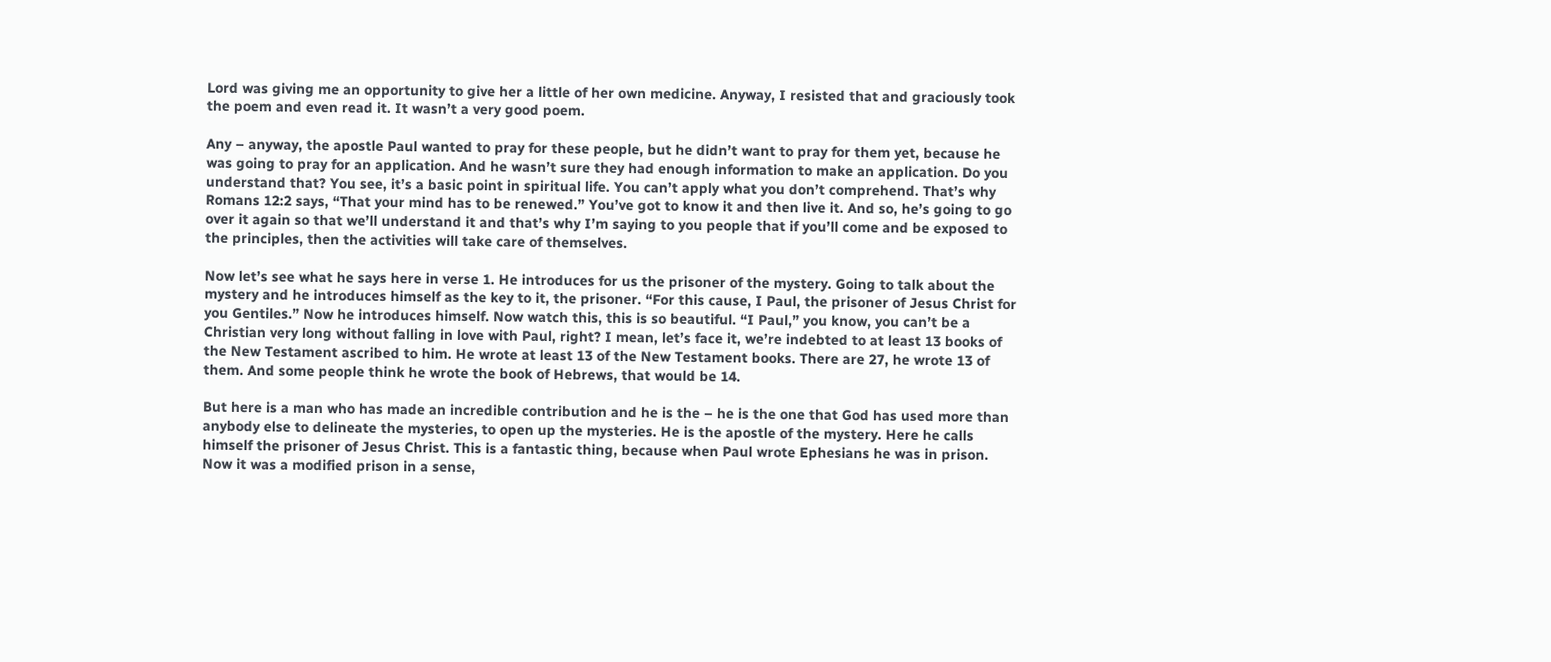Lord was giving me an opportunity to give her a little of her own medicine. Anyway, I resisted that and graciously took the poem and even read it. It wasn’t a very good poem.

Any – anyway, the apostle Paul wanted to pray for these people, but he didn’t want to pray for them yet, because he was going to pray for an application. And he wasn’t sure they had enough information to make an application. Do you understand that? You see, it’s a basic point in spiritual life. You can’t apply what you don’t comprehend. That’s why Romans 12:2 says, “That your mind has to be renewed.” You’ve got to know it and then live it. And so, he’s going to go over it again so that we’ll understand it and that’s why I’m saying to you people that if you’ll come and be exposed to the principles, then the activities will take care of themselves.

Now let’s see what he says here in verse 1. He introduces for us the prisoner of the mystery. Going to talk about the mystery and he introduces himself as the key to it, the prisoner. “For this cause, I Paul, the prisoner of Jesus Christ for you Gentiles.” Now he introduces himself. Now watch this, this is so beautiful. “I Paul,” you know, you can’t be a Christian very long without falling in love with Paul, right? I mean, let’s face it, we’re indebted to at least 13 books of the New Testament ascribed to him. He wrote at least 13 of the New Testament books. There are 27, he wrote 13 of them. And some people think he wrote the book of Hebrews, that would be 14.

But here is a man who has made an incredible contribution and he is the – he is the one that God has used more than anybody else to delineate the mysteries, to open up the mysteries. He is the apostle of the mystery. Here he calls himself the prisoner of Jesus Christ. This is a fantastic thing, because when Paul wrote Ephesians he was in prison. Now it was a modified prison in a sense,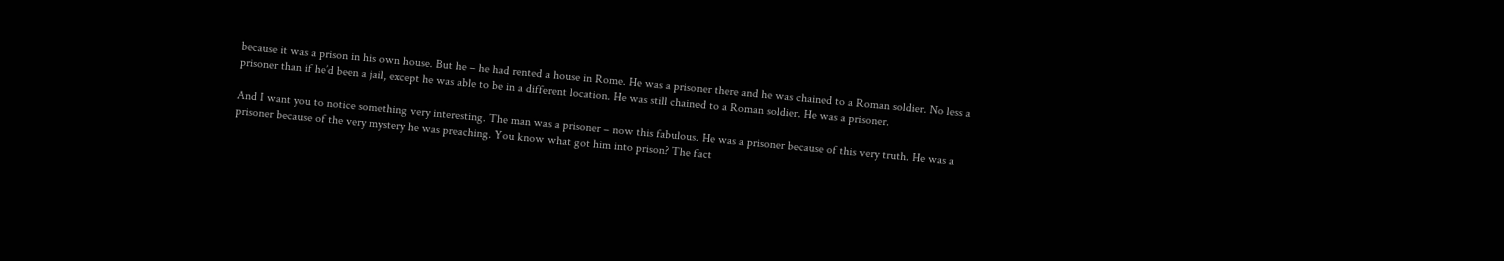because it was a prison in his own house. But he – he had rented a house in Rome. He was a prisoner there and he was chained to a Roman soldier. No less a prisoner than if he’d been a jail, except he was able to be in a different location. He was still chained to a Roman soldier. He was a prisoner.

And I want you to notice something very interesting. The man was a prisoner – now this fabulous. He was a prisoner because of this very truth. He was a prisoner because of the very mystery he was preaching. You know what got him into prison? The fact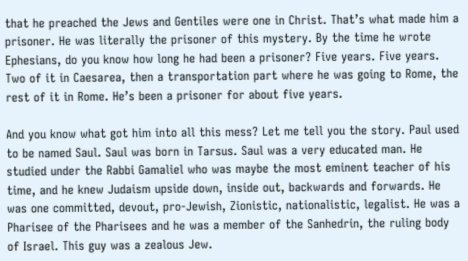that he preached the Jews and Gentiles were one in Christ. That’s what made him a prisoner. He was literally the prisoner of this mystery. By the time he wrote Ephesians, do you know how long he had been a prisoner? Five years. Five years. Two of it in Caesarea, then a transportation part where he was going to Rome, the rest of it in Rome. He’s been a prisoner for about five years.

And you know what got him into all this mess? Let me tell you the story. Paul used to be named Saul. Saul was born in Tarsus. Saul was a very educated man. He studied under the Rabbi Gamaliel who was maybe the most eminent teacher of his time, and he knew Judaism upside down, inside out, backwards and forwards. He was one committed, devout, pro-Jewish, Zionistic, nationalistic, legalist. He was a Pharisee of the Pharisees and he was a member of the Sanhedrin, the ruling body of Israel. This guy was a zealous Jew.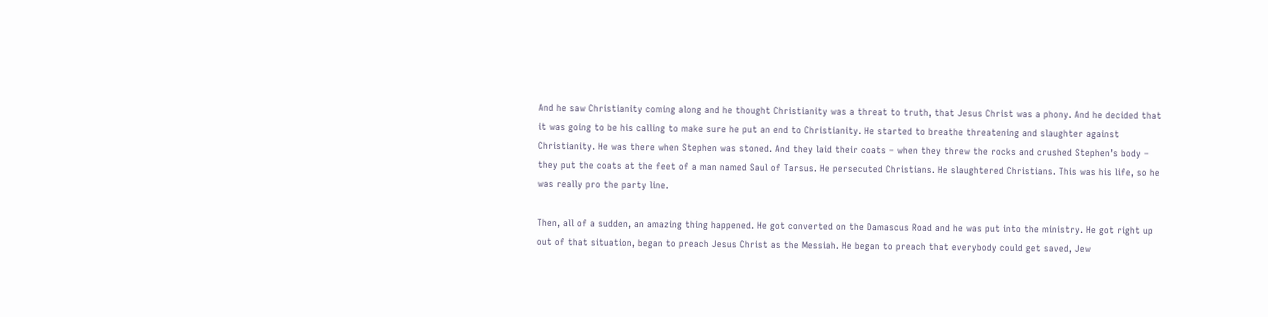And he saw Christianity coming along and he thought Christianity was a threat to truth, that Jesus Christ was a phony. And he decided that it was going to be his calling to make sure he put an end to Christianity. He started to breathe threatening and slaughter against Christianity. He was there when Stephen was stoned. And they laid their coats – when they threw the rocks and crushed Stephen’s body – they put the coats at the feet of a man named Saul of Tarsus. He persecuted Christians. He slaughtered Christians. This was his life, so he was really pro the party line.

Then, all of a sudden, an amazing thing happened. He got converted on the Damascus Road and he was put into the ministry. He got right up out of that situation, began to preach Jesus Christ as the Messiah. He began to preach that everybody could get saved, Jew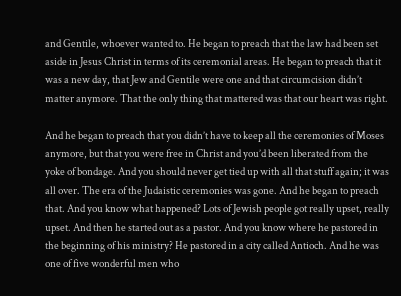and Gentile, whoever wanted to. He began to preach that the law had been set aside in Jesus Christ in terms of its ceremonial areas. He began to preach that it was a new day, that Jew and Gentile were one and that circumcision didn’t matter anymore. That the only thing that mattered was that our heart was right.

And he began to preach that you didn’t have to keep all the ceremonies of Moses anymore, but that you were free in Christ and you’d been liberated from the yoke of bondage. And you should never get tied up with all that stuff again; it was all over. The era of the Judaistic ceremonies was gone. And he began to preach that. And you know what happened? Lots of Jewish people got really upset, really upset. And then he started out as a pastor. And you know where he pastored in the beginning of his ministry? He pastored in a city called Antioch. And he was one of five wonderful men who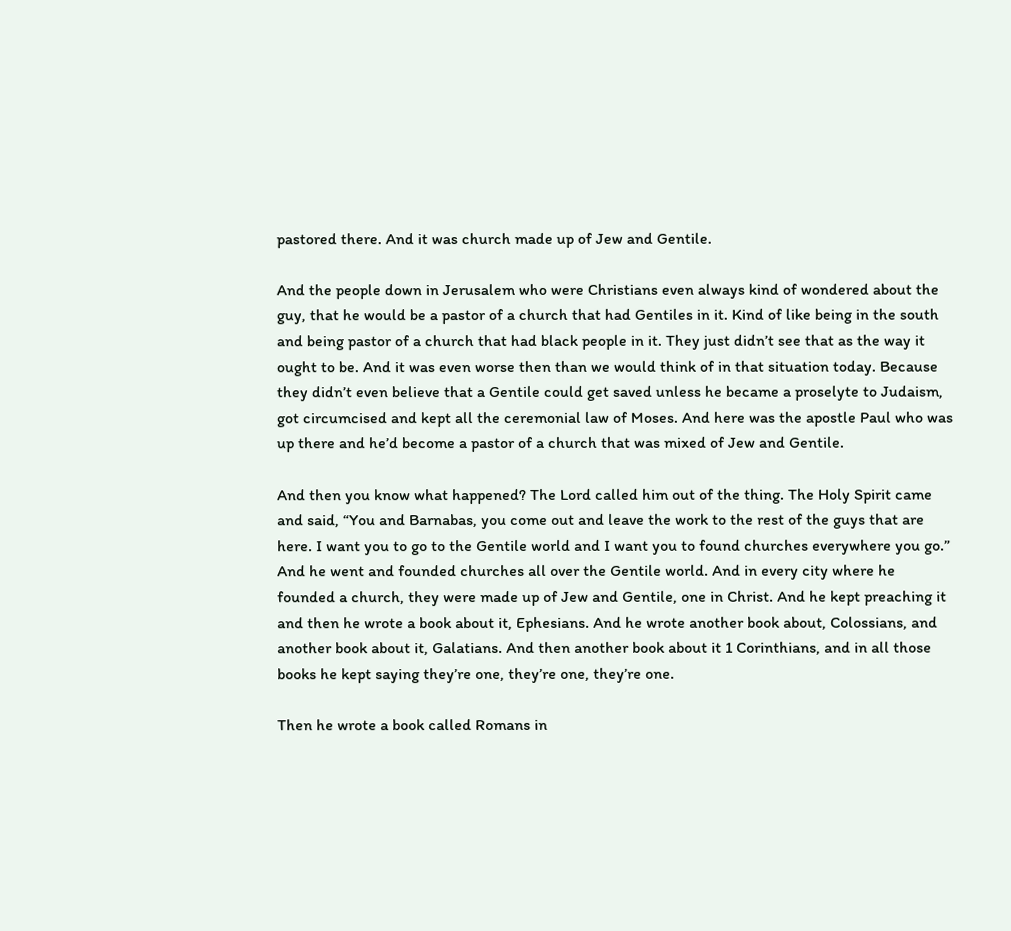pastored there. And it was church made up of Jew and Gentile.

And the people down in Jerusalem who were Christians even always kind of wondered about the guy, that he would be a pastor of a church that had Gentiles in it. Kind of like being in the south and being pastor of a church that had black people in it. They just didn’t see that as the way it ought to be. And it was even worse then than we would think of in that situation today. Because they didn’t even believe that a Gentile could get saved unless he became a proselyte to Judaism, got circumcised and kept all the ceremonial law of Moses. And here was the apostle Paul who was up there and he’d become a pastor of a church that was mixed of Jew and Gentile.

And then you know what happened? The Lord called him out of the thing. The Holy Spirit came and said, “You and Barnabas, you come out and leave the work to the rest of the guys that are here. I want you to go to the Gentile world and I want you to found churches everywhere you go.” And he went and founded churches all over the Gentile world. And in every city where he founded a church, they were made up of Jew and Gentile, one in Christ. And he kept preaching it and then he wrote a book about it, Ephesians. And he wrote another book about, Colossians, and another book about it, Galatians. And then another book about it 1 Corinthians, and in all those books he kept saying they’re one, they’re one, they’re one.

Then he wrote a book called Romans in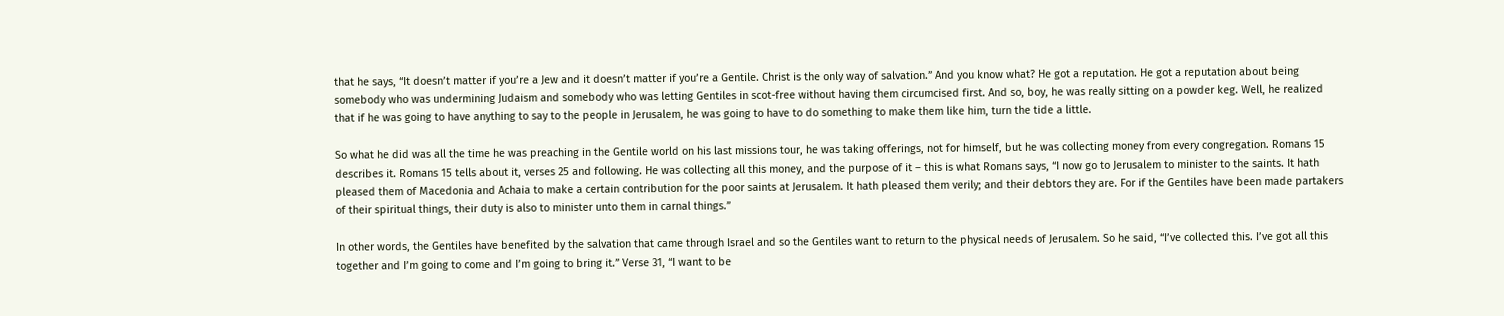that he says, “It doesn’t matter if you’re a Jew and it doesn’t matter if you’re a Gentile. Christ is the only way of salvation.” And you know what? He got a reputation. He got a reputation about being somebody who was undermining Judaism and somebody who was letting Gentiles in scot-free without having them circumcised first. And so, boy, he was really sitting on a powder keg. Well, he realized that if he was going to have anything to say to the people in Jerusalem, he was going to have to do something to make them like him, turn the tide a little.

So what he did was all the time he was preaching in the Gentile world on his last missions tour, he was taking offerings, not for himself, but he was collecting money from every congregation. Romans 15 describes it. Romans 15 tells about it, verses 25 and following. He was collecting all this money, and the purpose of it – this is what Romans says, “I now go to Jerusalem to minister to the saints. It hath pleased them of Macedonia and Achaia to make a certain contribution for the poor saints at Jerusalem. It hath pleased them verily; and their debtors they are. For if the Gentiles have been made partakers of their spiritual things, their duty is also to minister unto them in carnal things.”

In other words, the Gentiles have benefited by the salvation that came through Israel and so the Gentiles want to return to the physical needs of Jerusalem. So he said, “I’ve collected this. I’ve got all this together and I’m going to come and I’m going to bring it.” Verse 31, “I want to be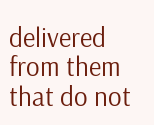delivered from them that do not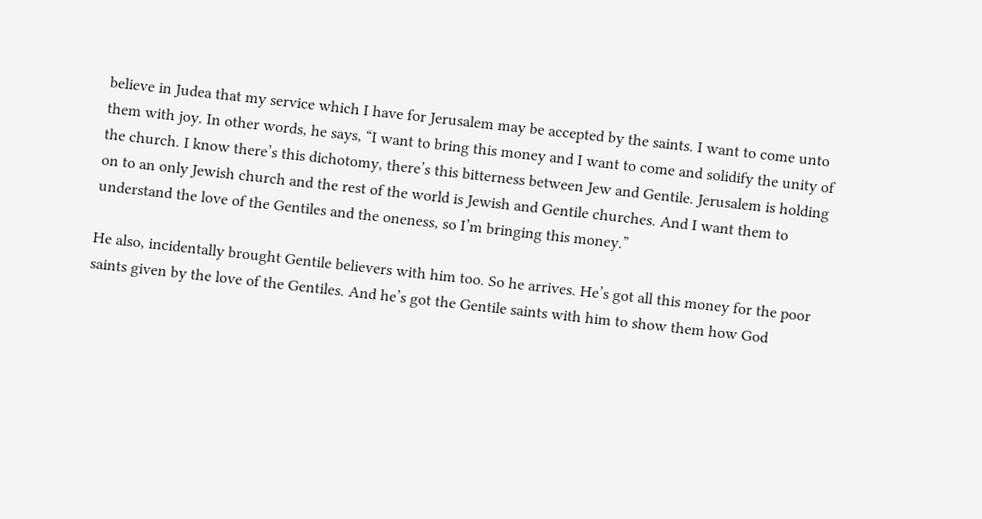believe in Judea that my service which I have for Jerusalem may be accepted by the saints. I want to come unto them with joy. In other words, he says, “I want to bring this money and I want to come and solidify the unity of the church. I know there’s this dichotomy, there’s this bitterness between Jew and Gentile. Jerusalem is holding on to an only Jewish church and the rest of the world is Jewish and Gentile churches. And I want them to understand the love of the Gentiles and the oneness, so I’m bringing this money.”

He also, incidentally brought Gentile believers with him too. So he arrives. He’s got all this money for the poor saints given by the love of the Gentiles. And he’s got the Gentile saints with him to show them how God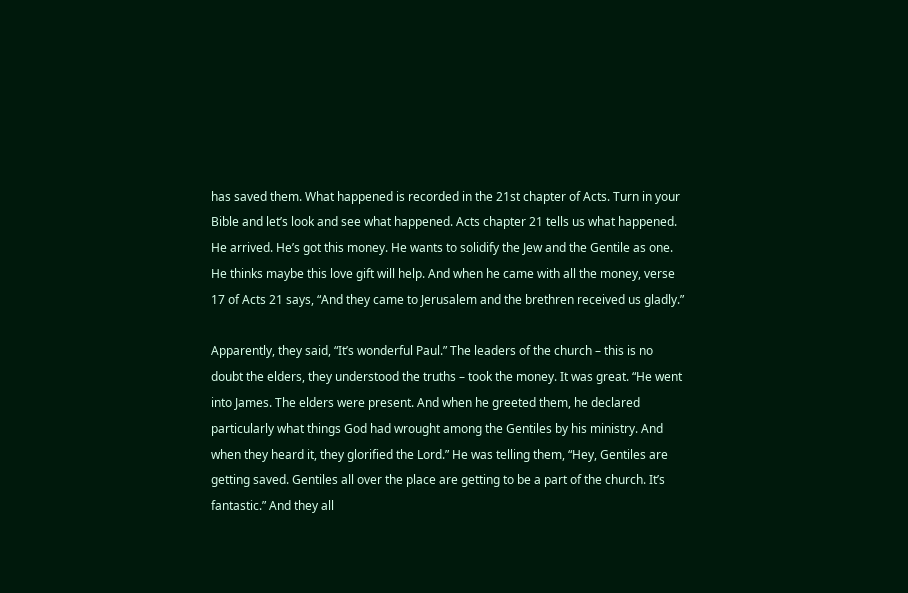has saved them. What happened is recorded in the 21st chapter of Acts. Turn in your Bible and let’s look and see what happened. Acts chapter 21 tells us what happened. He arrived. He’s got this money. He wants to solidify the Jew and the Gentile as one. He thinks maybe this love gift will help. And when he came with all the money, verse 17 of Acts 21 says, “And they came to Jerusalem and the brethren received us gladly.”

Apparently, they said, “It’s wonderful Paul.” The leaders of the church – this is no doubt the elders, they understood the truths – took the money. It was great. “He went into James. The elders were present. And when he greeted them, he declared particularly what things God had wrought among the Gentiles by his ministry. And when they heard it, they glorified the Lord.” He was telling them, “Hey, Gentiles are getting saved. Gentiles all over the place are getting to be a part of the church. It’s fantastic.” And they all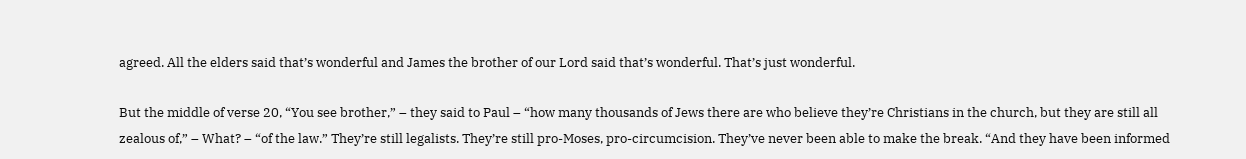agreed. All the elders said that’s wonderful and James the brother of our Lord said that’s wonderful. That’s just wonderful.

But the middle of verse 20, “You see brother,” – they said to Paul – “how many thousands of Jews there are who believe they’re Christians in the church, but they are still all zealous of,” – What? – “of the law.” They’re still legalists. They’re still pro-Moses, pro-circumcision. They’ve never been able to make the break. “And they have been informed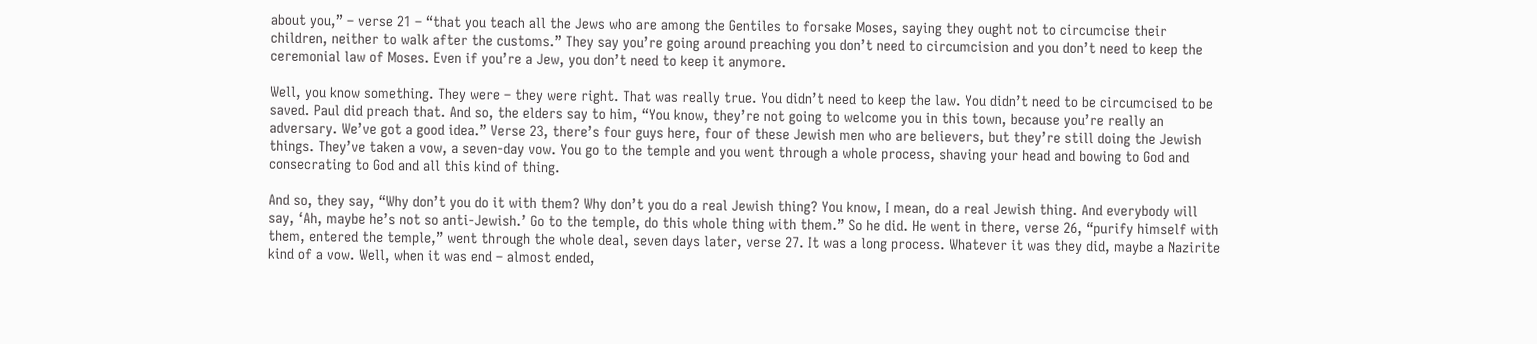about you,” – verse 21 – “that you teach all the Jews who are among the Gentiles to forsake Moses, saying they ought not to circumcise their children, neither to walk after the customs.” They say you’re going around preaching you don’t need to circumcision and you don’t need to keep the ceremonial law of Moses. Even if you’re a Jew, you don’t need to keep it anymore.

Well, you know something. They were – they were right. That was really true. You didn’t need to keep the law. You didn’t need to be circumcised to be saved. Paul did preach that. And so, the elders say to him, “You know, they’re not going to welcome you in this town, because you’re really an adversary. We’ve got a good idea.” Verse 23, there’s four guys here, four of these Jewish men who are believers, but they’re still doing the Jewish things. They’ve taken a vow, a seven-day vow. You go to the temple and you went through a whole process, shaving your head and bowing to God and consecrating to God and all this kind of thing.

And so, they say, “Why don’t you do it with them? Why don’t you do a real Jewish thing? You know, I mean, do a real Jewish thing. And everybody will say, ‘Ah, maybe he’s not so anti-Jewish.’ Go to the temple, do this whole thing with them.” So he did. He went in there, verse 26, “purify himself with them, entered the temple,” went through the whole deal, seven days later, verse 27. It was a long process. Whatever it was they did, maybe a Nazirite kind of a vow. Well, when it was end – almost ended,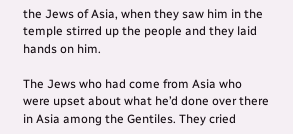the Jews of Asia, when they saw him in the temple stirred up the people and they laid hands on him.

The Jews who had come from Asia who were upset about what he’d done over there in Asia among the Gentiles. They cried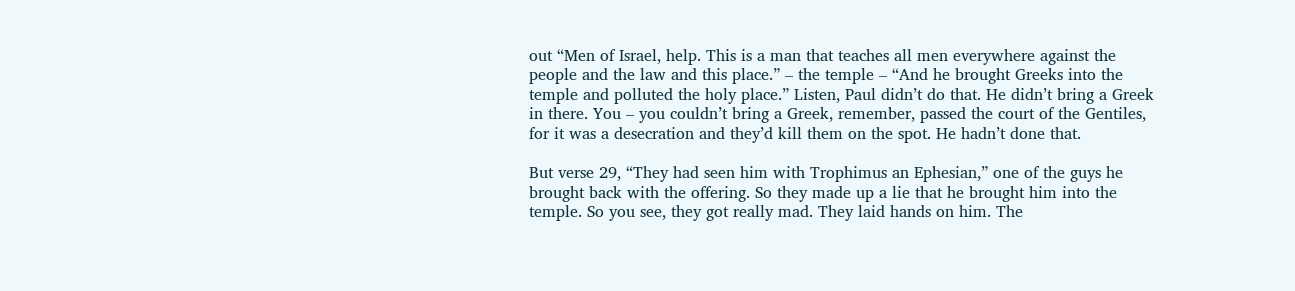out “Men of Israel, help. This is a man that teaches all men everywhere against the people and the law and this place.” – the temple – “And he brought Greeks into the temple and polluted the holy place.” Listen, Paul didn’t do that. He didn’t bring a Greek in there. You – you couldn’t bring a Greek, remember, passed the court of the Gentiles, for it was a desecration and they’d kill them on the spot. He hadn’t done that.

But verse 29, “They had seen him with Trophimus an Ephesian,” one of the guys he brought back with the offering. So they made up a lie that he brought him into the temple. So you see, they got really mad. They laid hands on him. The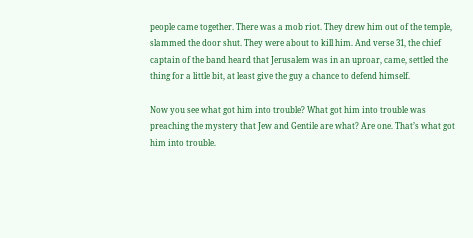people came together. There was a mob riot. They drew him out of the temple, slammed the door shut. They were about to kill him. And verse 31, the chief captain of the band heard that Jerusalem was in an uproar, came, settled the thing for a little bit, at least give the guy a chance to defend himself.

Now you see what got him into trouble? What got him into trouble was preaching the mystery that Jew and Gentile are what? Are one. That’s what got him into trouble.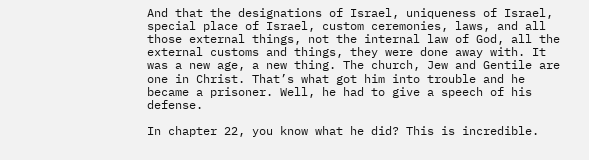And that the designations of Israel, uniqueness of Israel, special place of Israel, custom ceremonies, laws, and all those external things, not the internal law of God, all the external customs and things, they were done away with. It was a new age, a new thing. The church, Jew and Gentile are one in Christ. That’s what got him into trouble and he became a prisoner. Well, he had to give a speech of his defense.

In chapter 22, you know what he did? This is incredible.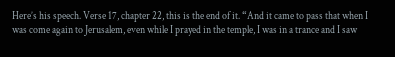Here’s his speech. Verse 17, chapter 22, this is the end of it. “And it came to pass that when I was come again to Jerusalem, even while I prayed in the temple, I was in a trance and I saw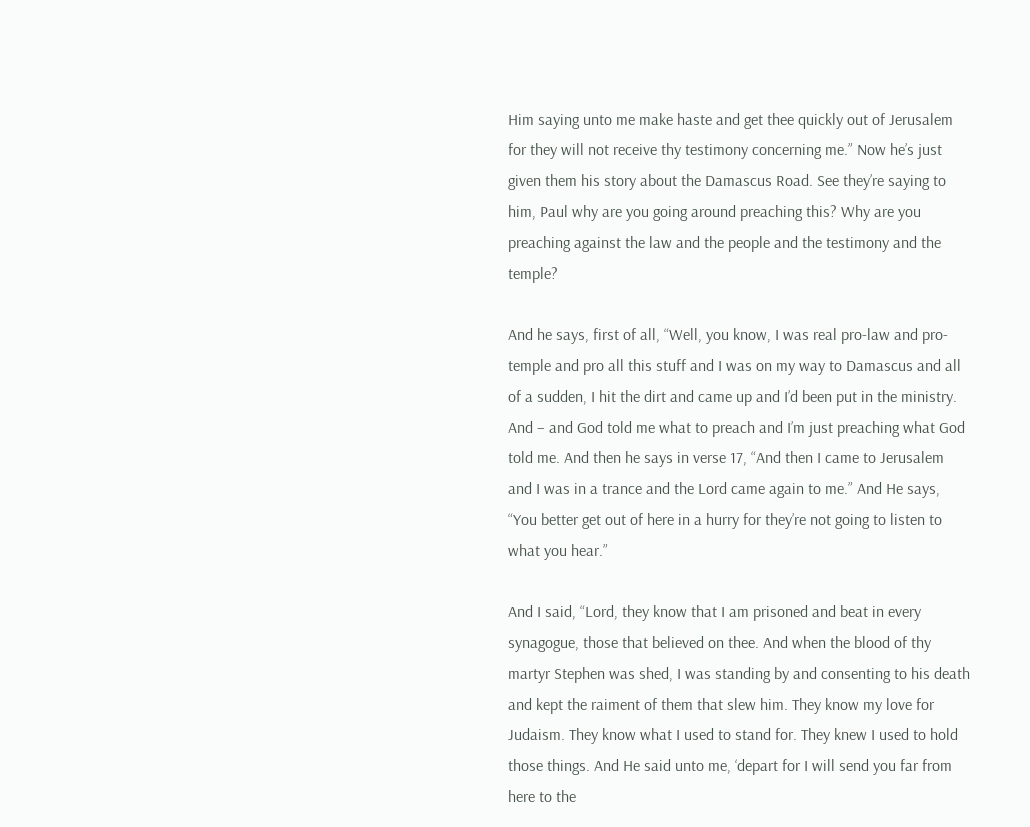Him saying unto me make haste and get thee quickly out of Jerusalem for they will not receive thy testimony concerning me.” Now he’s just given them his story about the Damascus Road. See they’re saying to him, Paul why are you going around preaching this? Why are you preaching against the law and the people and the testimony and the temple?

And he says, first of all, “Well, you know, I was real pro-law and pro-temple and pro all this stuff and I was on my way to Damascus and all of a sudden, I hit the dirt and came up and I’d been put in the ministry. And – and God told me what to preach and I’m just preaching what God told me. And then he says in verse 17, “And then I came to Jerusalem and I was in a trance and the Lord came again to me.” And He says, “You better get out of here in a hurry for they’re not going to listen to what you hear.”

And I said, “Lord, they know that I am prisoned and beat in every synagogue, those that believed on thee. And when the blood of thy martyr Stephen was shed, I was standing by and consenting to his death and kept the raiment of them that slew him. They know my love for Judaism. They know what I used to stand for. They knew I used to hold those things. And He said unto me, ‘depart for I will send you far from here to the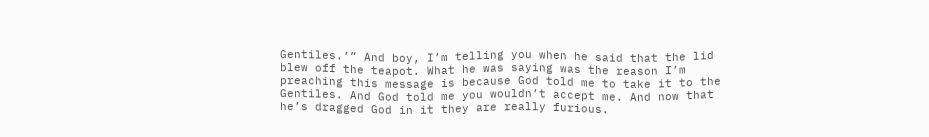Gentiles.’” And boy, I’m telling you when he said that the lid blew off the teapot. What he was saying was the reason I’m preaching this message is because God told me to take it to the Gentiles. And God told me you wouldn’t accept me. And now that he’s dragged God in it they are really furious.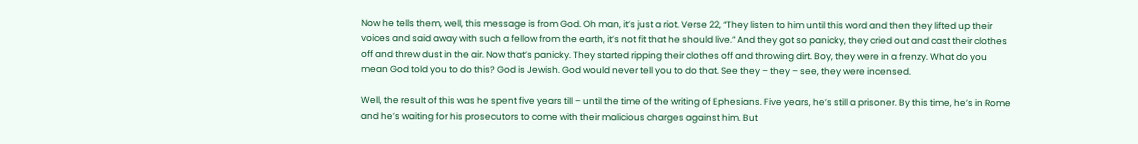Now he tells them, well, this message is from God. Oh man, it’s just a riot. Verse 22, “They listen to him until this word and then they lifted up their voices and said away with such a fellow from the earth, it’s not fit that he should live.” And they got so panicky, they cried out and cast their clothes off and threw dust in the air. Now that’s panicky. They started ripping their clothes off and throwing dirt. Boy, they were in a frenzy. What do you mean God told you to do this? God is Jewish. God would never tell you to do that. See they – they – see, they were incensed.

Well, the result of this was he spent five years till – until the time of the writing of Ephesians. Five years, he’s still a prisoner. By this time, he’s in Rome and he’s waiting for his prosecutors to come with their malicious charges against him. But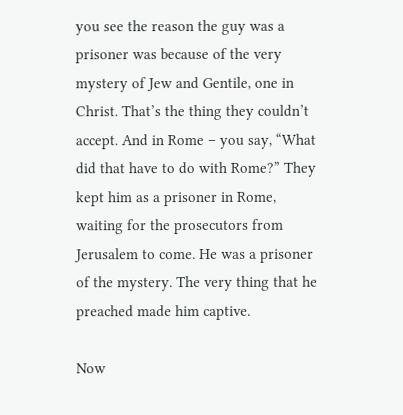you see the reason the guy was a prisoner was because of the very mystery of Jew and Gentile, one in Christ. That’s the thing they couldn’t accept. And in Rome – you say, “What did that have to do with Rome?” They kept him as a prisoner in Rome, waiting for the prosecutors from Jerusalem to come. He was a prisoner of the mystery. The very thing that he preached made him captive.

Now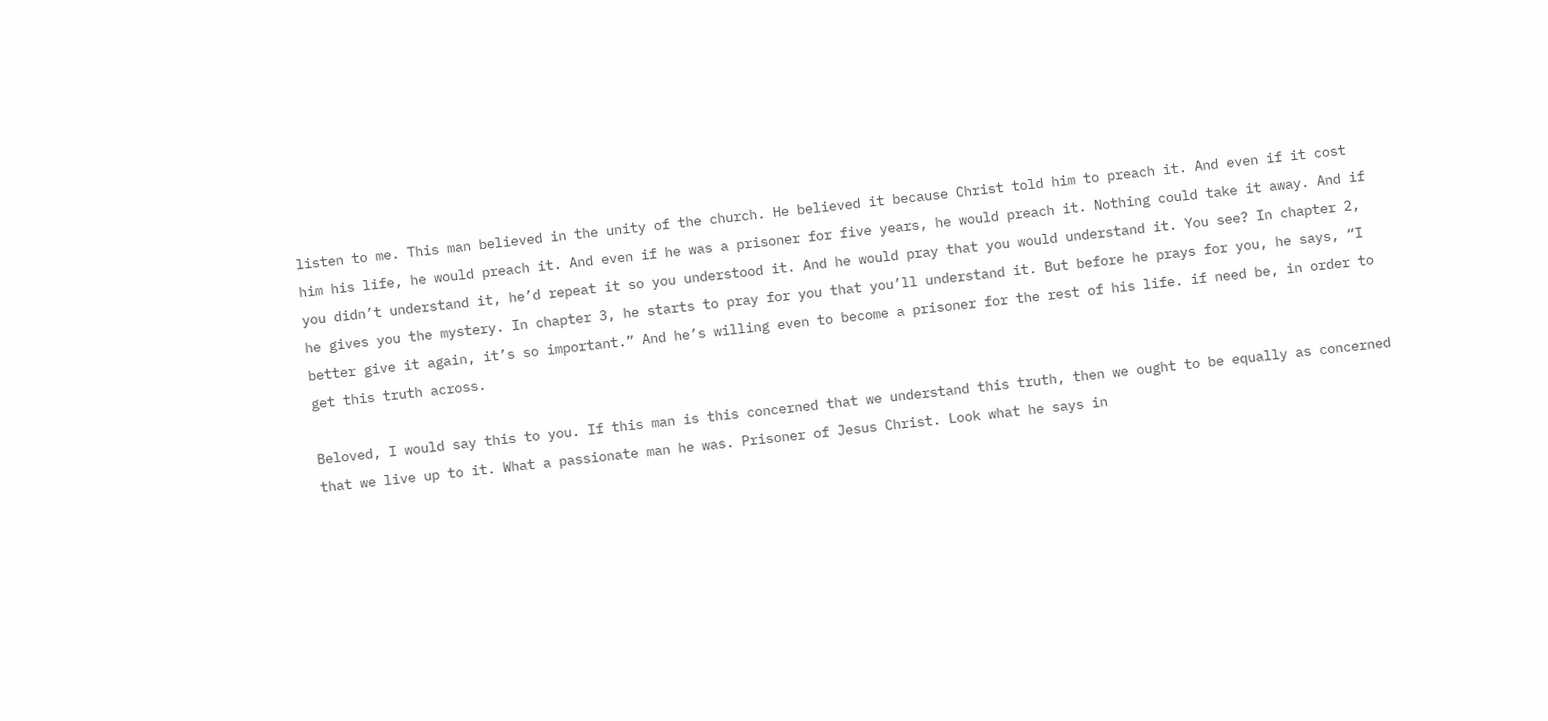listen to me. This man believed in the unity of the church. He believed it because Christ told him to preach it. And even if it cost him his life, he would preach it. And even if he was a prisoner for five years, he would preach it. Nothing could take it away. And if you didn’t understand it, he’d repeat it so you understood it. And he would pray that you would understand it. You see? In chapter 2, he gives you the mystery. In chapter 3, he starts to pray for you that you’ll understand it. But before he prays for you, he says, “I better give it again, it’s so important.” And he’s willing even to become a prisoner for the rest of his life. if need be, in order to get this truth across.

Beloved, I would say this to you. If this man is this concerned that we understand this truth, then we ought to be equally as concerned that we live up to it. What a passionate man he was. Prisoner of Jesus Christ. Look what he says in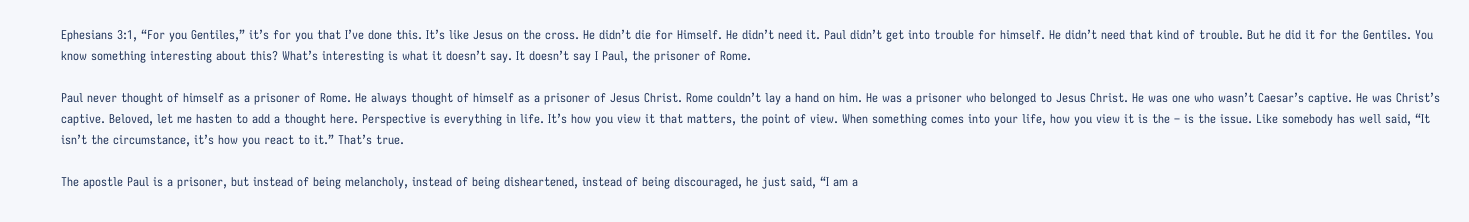Ephesians 3:1, “For you Gentiles,” it’s for you that I’ve done this. It’s like Jesus on the cross. He didn’t die for Himself. He didn’t need it. Paul didn’t get into trouble for himself. He didn’t need that kind of trouble. But he did it for the Gentiles. You know something interesting about this? What’s interesting is what it doesn’t say. It doesn’t say I Paul, the prisoner of Rome.

Paul never thought of himself as a prisoner of Rome. He always thought of himself as a prisoner of Jesus Christ. Rome couldn’t lay a hand on him. He was a prisoner who belonged to Jesus Christ. He was one who wasn’t Caesar’s captive. He was Christ’s captive. Beloved, let me hasten to add a thought here. Perspective is everything in life. It’s how you view it that matters, the point of view. When something comes into your life, how you view it is the – is the issue. Like somebody has well said, “It isn’t the circumstance, it’s how you react to it.” That’s true.

The apostle Paul is a prisoner, but instead of being melancholy, instead of being disheartened, instead of being discouraged, he just said, “I am a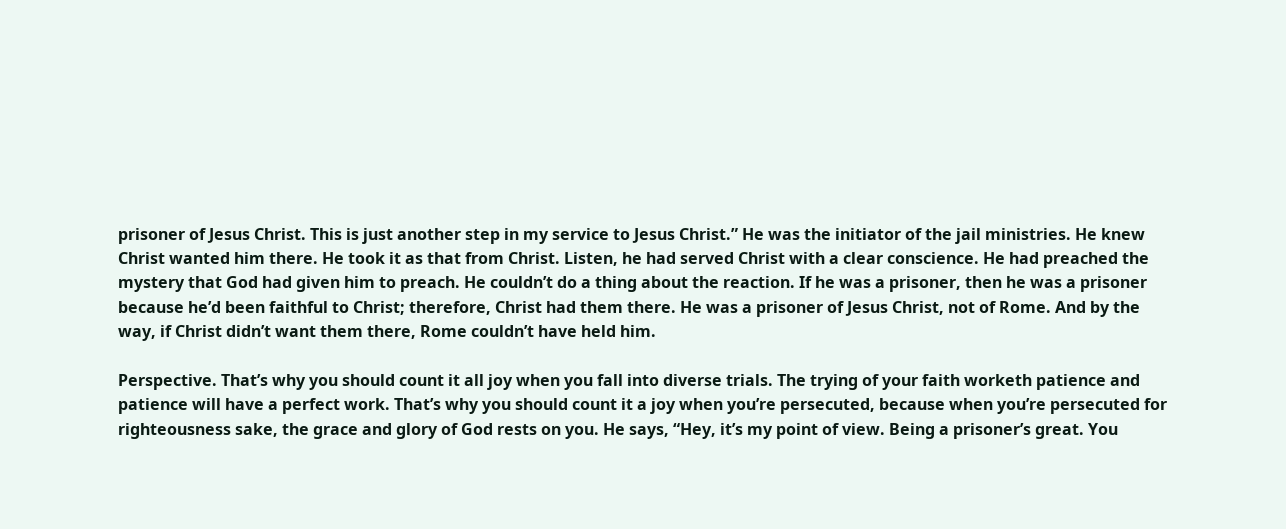prisoner of Jesus Christ. This is just another step in my service to Jesus Christ.” He was the initiator of the jail ministries. He knew Christ wanted him there. He took it as that from Christ. Listen, he had served Christ with a clear conscience. He had preached the mystery that God had given him to preach. He couldn’t do a thing about the reaction. If he was a prisoner, then he was a prisoner because he’d been faithful to Christ; therefore, Christ had them there. He was a prisoner of Jesus Christ, not of Rome. And by the way, if Christ didn’t want them there, Rome couldn’t have held him.

Perspective. That’s why you should count it all joy when you fall into diverse trials. The trying of your faith worketh patience and patience will have a perfect work. That’s why you should count it a joy when you’re persecuted, because when you’re persecuted for righteousness sake, the grace and glory of God rests on you. He says, “Hey, it’s my point of view. Being a prisoner’s great. You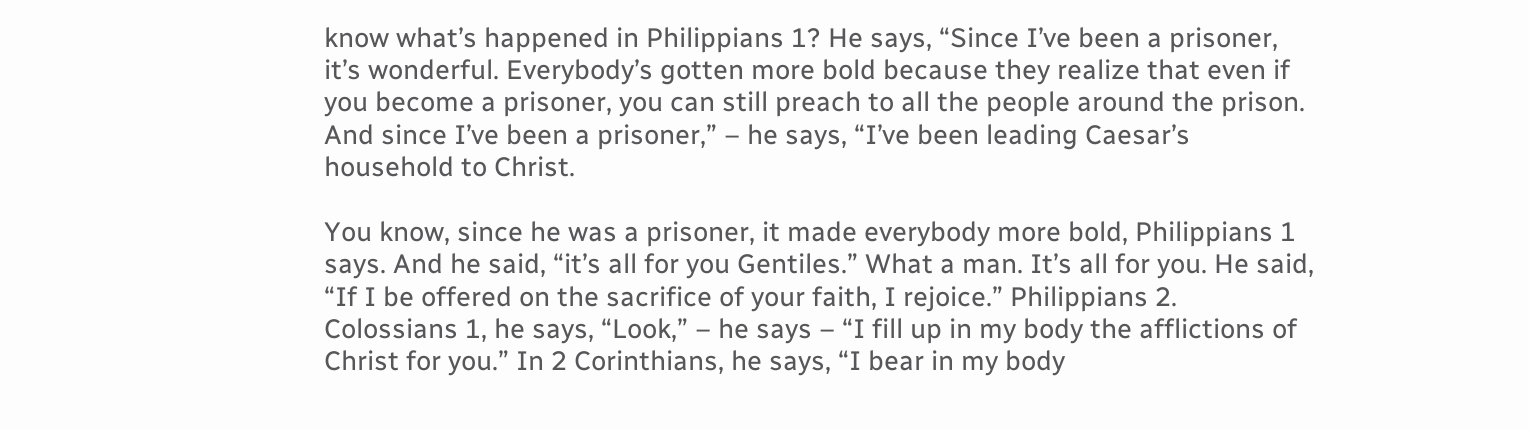know what’s happened in Philippians 1? He says, “Since I’ve been a prisoner, it’s wonderful. Everybody’s gotten more bold because they realize that even if you become a prisoner, you can still preach to all the people around the prison. And since I’ve been a prisoner,” – he says, “I’ve been leading Caesar’s household to Christ.

You know, since he was a prisoner, it made everybody more bold, Philippians 1 says. And he said, “it’s all for you Gentiles.” What a man. It’s all for you. He said, “If I be offered on the sacrifice of your faith, I rejoice.” Philippians 2. Colossians 1, he says, “Look,” – he says – “I fill up in my body the afflictions of Christ for you.” In 2 Corinthians, he says, “I bear in my body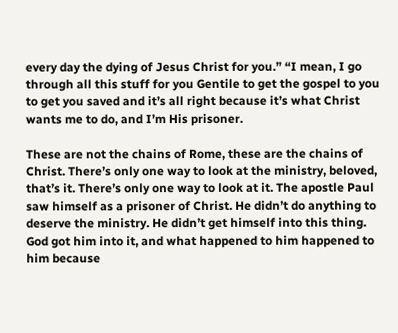every day the dying of Jesus Christ for you.” “I mean, I go through all this stuff for you Gentile to get the gospel to you to get you saved and it’s all right because it’s what Christ wants me to do, and I’m His prisoner.

These are not the chains of Rome, these are the chains of Christ. There’s only one way to look at the ministry, beloved, that’s it. There’s only one way to look at it. The apostle Paul saw himself as a prisoner of Christ. He didn’t do anything to deserve the ministry. He didn’t get himself into this thing. God got him into it, and what happened to him happened to him because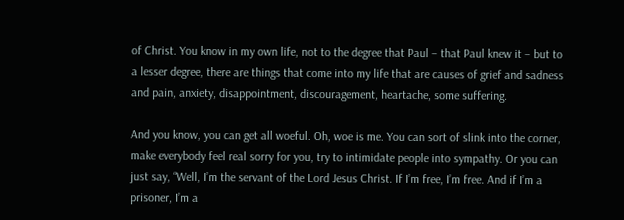of Christ. You know in my own life, not to the degree that Paul – that Paul knew it – but to a lesser degree, there are things that come into my life that are causes of grief and sadness and pain, anxiety, disappointment, discouragement, heartache, some suffering.

And you know, you can get all woeful. Oh, woe is me. You can sort of slink into the corner, make everybody feel real sorry for you, try to intimidate people into sympathy. Or you can just say, “Well, I’m the servant of the Lord Jesus Christ. If I’m free, I’m free. And if I’m a prisoner, I’m a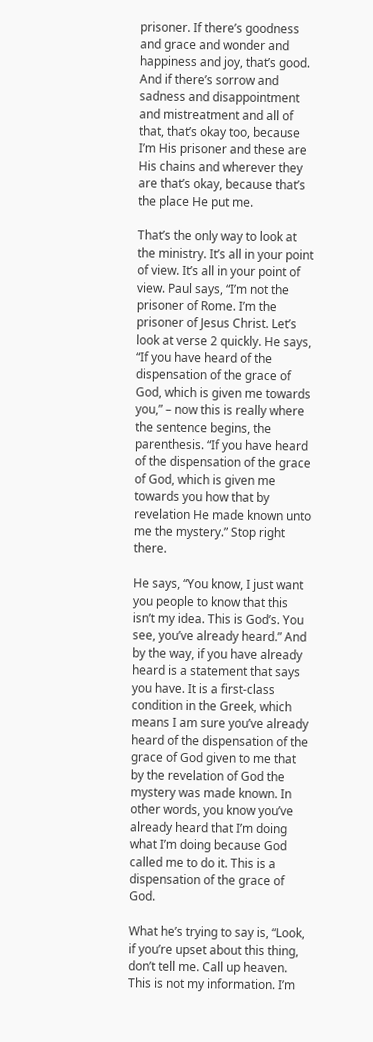prisoner. If there’s goodness and grace and wonder and happiness and joy, that’s good. And if there’s sorrow and sadness and disappointment and mistreatment and all of that, that’s okay too, because I’m His prisoner and these are His chains and wherever they are that’s okay, because that’s the place He put me.

That’s the only way to look at the ministry. It’s all in your point of view. It’s all in your point of view. Paul says, “I’m not the prisoner of Rome. I’m the prisoner of Jesus Christ. Let’s look at verse 2 quickly. He says, “If you have heard of the dispensation of the grace of God, which is given me towards you,” – now this is really where the sentence begins, the parenthesis. “If you have heard of the dispensation of the grace of God, which is given me towards you how that by revelation He made known unto me the mystery.” Stop right there.

He says, “You know, I just want you people to know that this isn’t my idea. This is God’s. You see, you’ve already heard.” And by the way, if you have already heard is a statement that says you have. It is a first-class condition in the Greek, which means I am sure you’ve already heard of the dispensation of the grace of God given to me that by the revelation of God the mystery was made known. In other words, you know you’ve already heard that I’m doing what I’m doing because God called me to do it. This is a dispensation of the grace of God.

What he’s trying to say is, “Look, if you’re upset about this thing, don’t tell me. Call up heaven. This is not my information. I’m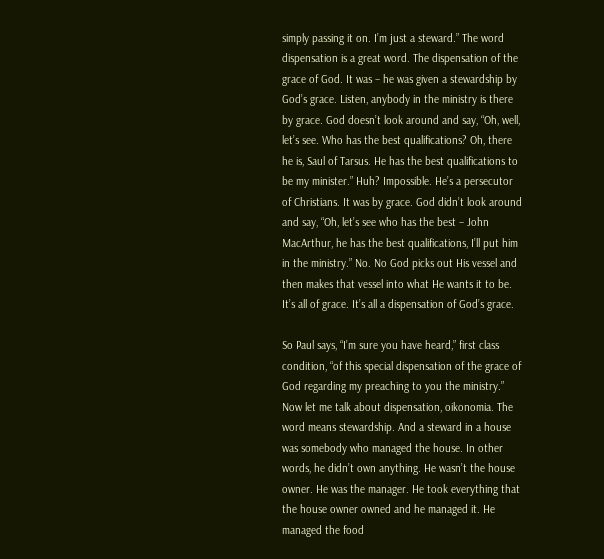simply passing it on. I’m just a steward.” The word dispensation is a great word. The dispensation of the grace of God. It was – he was given a stewardship by God’s grace. Listen, anybody in the ministry is there by grace. God doesn’t look around and say, “Oh, well, let’s see. Who has the best qualifications? Oh, there he is, Saul of Tarsus. He has the best qualifications to be my minister.” Huh? Impossible. He’s a persecutor of Christians. It was by grace. God didn’t look around and say, “Oh, let’s see who has the best – John MacArthur, he has the best qualifications, I’ll put him in the ministry.” No. No God picks out His vessel and then makes that vessel into what He wants it to be. It’s all of grace. It’s all a dispensation of God’s grace.

So Paul says, “I’m sure you have heard,” first class condition, “of this special dispensation of the grace of God regarding my preaching to you the ministry.” Now let me talk about dispensation, oikonomia. The word means stewardship. And a steward in a house was somebody who managed the house. In other words, he didn’t own anything. He wasn’t the house owner. He was the manager. He took everything that the house owner owned and he managed it. He managed the food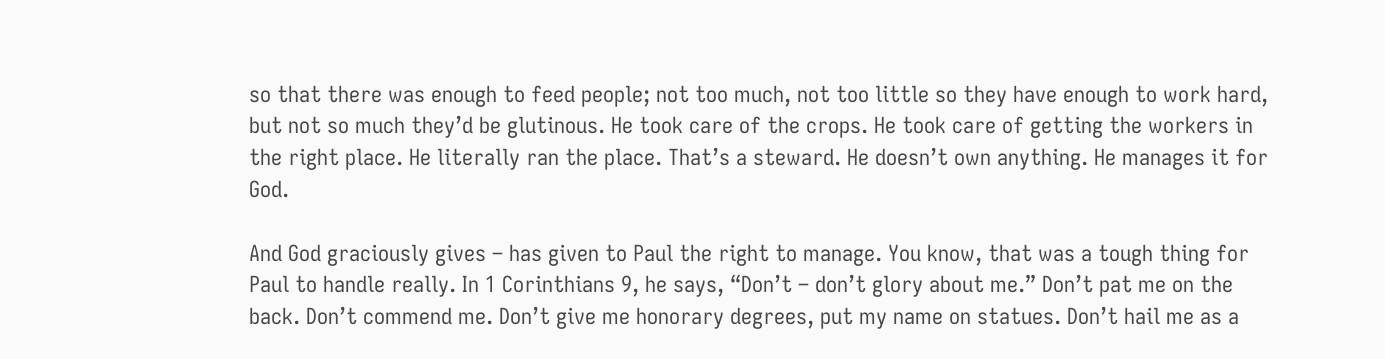so that there was enough to feed people; not too much, not too little so they have enough to work hard, but not so much they’d be glutinous. He took care of the crops. He took care of getting the workers in the right place. He literally ran the place. That’s a steward. He doesn’t own anything. He manages it for God.

And God graciously gives – has given to Paul the right to manage. You know, that was a tough thing for Paul to handle really. In 1 Corinthians 9, he says, “Don’t – don’t glory about me.” Don’t pat me on the back. Don’t commend me. Don’t give me honorary degrees, put my name on statues. Don’t hail me as a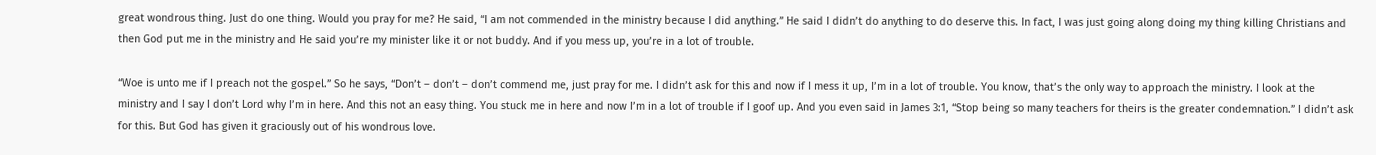great wondrous thing. Just do one thing. Would you pray for me? He said, “I am not commended in the ministry because I did anything.” He said I didn’t do anything to do deserve this. In fact, I was just going along doing my thing killing Christians and then God put me in the ministry and He said you’re my minister like it or not buddy. And if you mess up, you’re in a lot of trouble.

“Woe is unto me if I preach not the gospel.” So he says, “Don’t – don’t – don’t commend me, just pray for me. I didn’t ask for this and now if I mess it up, I’m in a lot of trouble. You know, that’s the only way to approach the ministry. I look at the ministry and I say I don’t Lord why I’m in here. And this not an easy thing. You stuck me in here and now I’m in a lot of trouble if I goof up. And you even said in James 3:1, “Stop being so many teachers for theirs is the greater condemnation.” I didn’t ask for this. But God has given it graciously out of his wondrous love.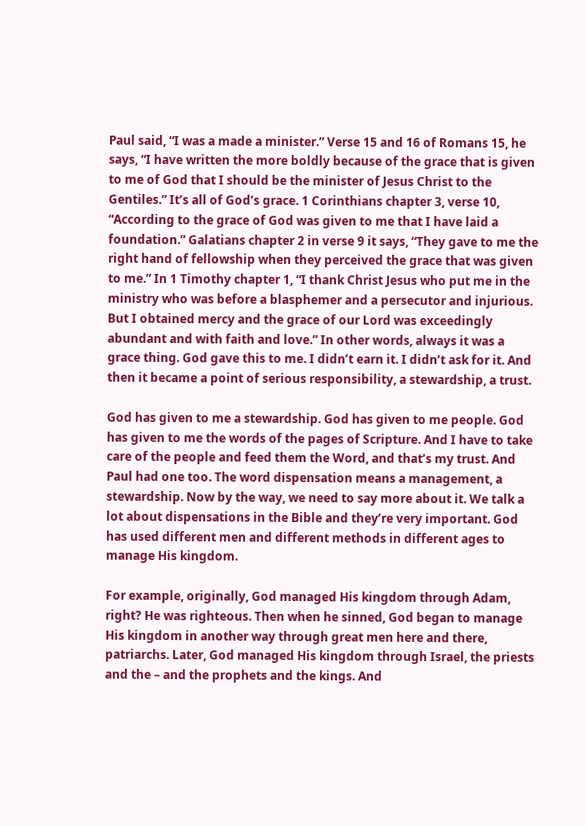Paul said, “I was a made a minister.” Verse 15 and 16 of Romans 15, he says, “I have written the more boldly because of the grace that is given to me of God that I should be the minister of Jesus Christ to the Gentiles.” It’s all of God’s grace. 1 Corinthians chapter 3, verse 10, “According to the grace of God was given to me that I have laid a foundation.” Galatians chapter 2 in verse 9 it says, “They gave to me the right hand of fellowship when they perceived the grace that was given to me.” In 1 Timothy chapter 1, “I thank Christ Jesus who put me in the ministry who was before a blasphemer and a persecutor and injurious. But I obtained mercy and the grace of our Lord was exceedingly abundant and with faith and love.” In other words, always it was a grace thing. God gave this to me. I didn’t earn it. I didn’t ask for it. And then it became a point of serious responsibility, a stewardship, a trust.

God has given to me a stewardship. God has given to me people. God has given to me the words of the pages of Scripture. And I have to take care of the people and feed them the Word, and that’s my trust. And Paul had one too. The word dispensation means a management, a stewardship. Now by the way, we need to say more about it. We talk a lot about dispensations in the Bible and they’re very important. God has used different men and different methods in different ages to manage His kingdom.

For example, originally, God managed His kingdom through Adam, right? He was righteous. Then when he sinned, God began to manage His kingdom in another way through great men here and there, patriarchs. Later, God managed His kingdom through Israel, the priests and the – and the prophets and the kings. And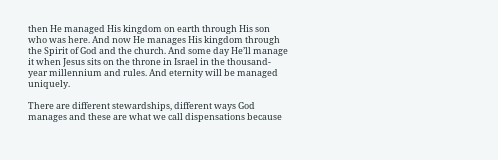then He managed His kingdom on earth through His son who was here. And now He manages His kingdom through the Spirit of God and the church. And some day He’ll manage it when Jesus sits on the throne in Israel in the thousand-year millennium and rules. And eternity will be managed uniquely.

There are different stewardships, different ways God manages and these are what we call dispensations because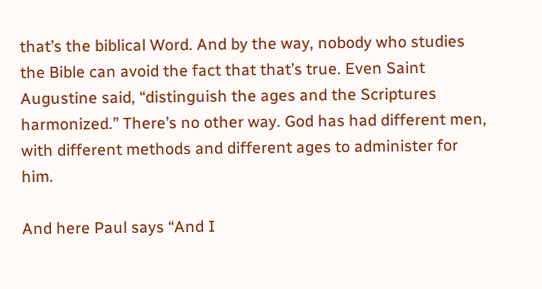that’s the biblical Word. And by the way, nobody who studies the Bible can avoid the fact that that’s true. Even Saint Augustine said, “distinguish the ages and the Scriptures harmonized.” There’s no other way. God has had different men, with different methods and different ages to administer for him.

And here Paul says “And I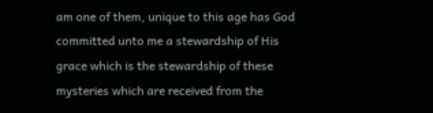am one of them, unique to this age has God committed unto me a stewardship of His grace which is the stewardship of these mysteries which are received from the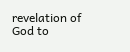revelation of God to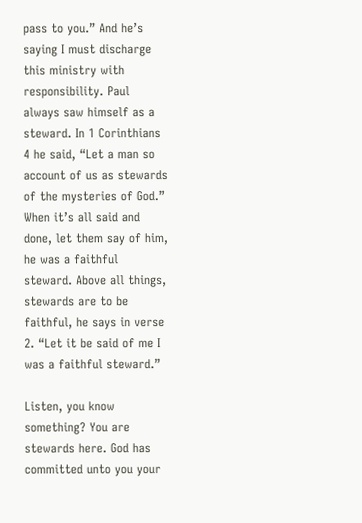pass to you.” And he’s saying I must discharge this ministry with responsibility. Paul always saw himself as a steward. In 1 Corinthians 4 he said, “Let a man so account of us as stewards of the mysteries of God.” When it’s all said and done, let them say of him, he was a faithful steward. Above all things, stewards are to be faithful, he says in verse 2. “Let it be said of me I was a faithful steward.”

Listen, you know something? You are stewards here. God has committed unto you your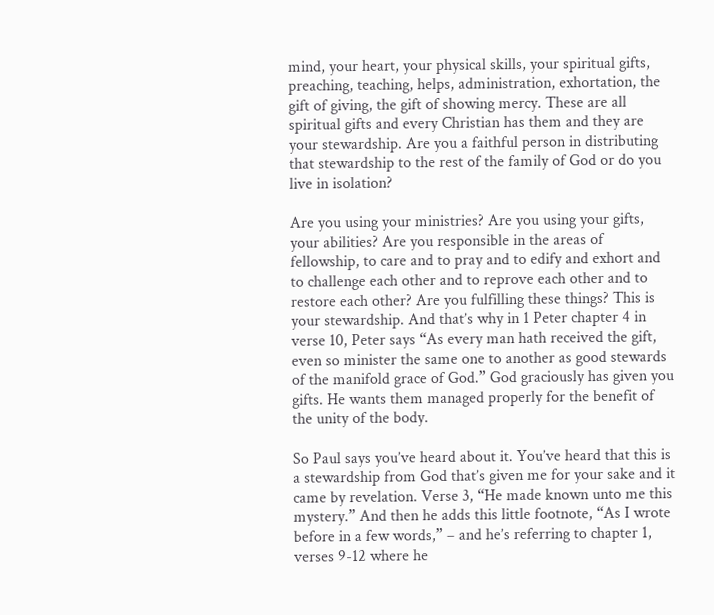mind, your heart, your physical skills, your spiritual gifts, preaching, teaching, helps, administration, exhortation, the gift of giving, the gift of showing mercy. These are all spiritual gifts and every Christian has them and they are your stewardship. Are you a faithful person in distributing that stewardship to the rest of the family of God or do you live in isolation?

Are you using your ministries? Are you using your gifts, your abilities? Are you responsible in the areas of fellowship, to care and to pray and to edify and exhort and to challenge each other and to reprove each other and to restore each other? Are you fulfilling these things? This is your stewardship. And that’s why in 1 Peter chapter 4 in verse 10, Peter says “As every man hath received the gift, even so minister the same one to another as good stewards of the manifold grace of God.” God graciously has given you gifts. He wants them managed properly for the benefit of the unity of the body.

So Paul says you’ve heard about it. You’ve heard that this is a stewardship from God that’s given me for your sake and it came by revelation. Verse 3, “He made known unto me this mystery.” And then he adds this little footnote, “As I wrote before in a few words,” – and he’s referring to chapter 1, verses 9-12 where he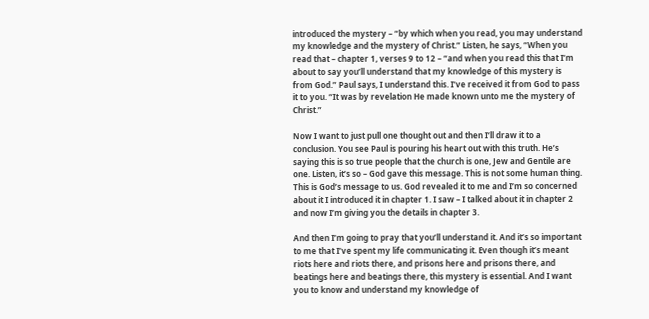introduced the mystery – “by which when you read, you may understand my knowledge and the mystery of Christ.” Listen, he says, “When you read that – chapter 1, verses 9 to 12 – “and when you read this that I’m about to say you’ll understand that my knowledge of this mystery is from God.” Paul says, I understand this. I’ve received it from God to pass it to you. “It was by revelation He made known unto me the mystery of Christ.”

Now I want to just pull one thought out and then I’ll draw it to a conclusion. You see Paul is pouring his heart out with this truth. He’s saying this is so true people that the church is one, Jew and Gentile are one. Listen, it’s so – God gave this message. This is not some human thing. This is God’s message to us. God revealed it to me and I’m so concerned about it I introduced it in chapter 1. I saw – I talked about it in chapter 2 and now I’m giving you the details in chapter 3.

And then I’m going to pray that you’ll understand it. And it’s so important to me that I’ve spent my life communicating it. Even though it’s meant riots here and riots there, and prisons here and prisons there, and beatings here and beatings there, this mystery is essential. And I want you to know and understand my knowledge of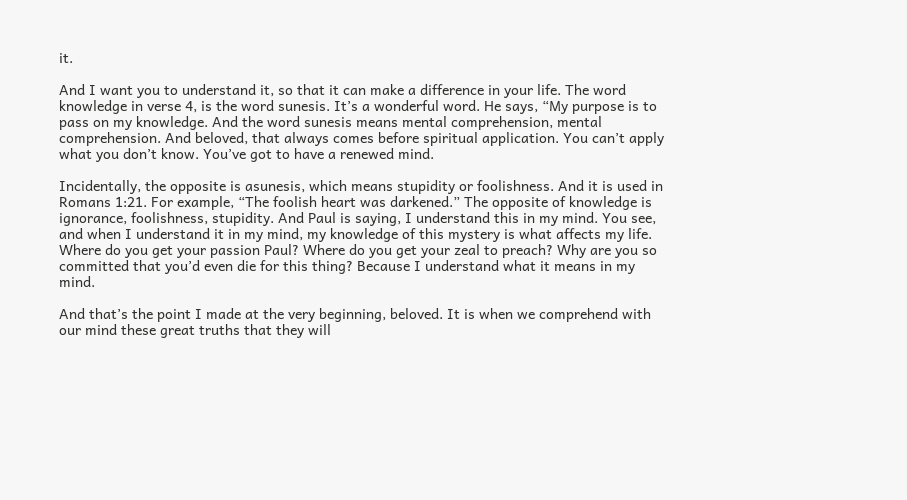it.

And I want you to understand it, so that it can make a difference in your life. The word knowledge in verse 4, is the word sunesis. It’s a wonderful word. He says, “My purpose is to pass on my knowledge. And the word sunesis means mental comprehension, mental comprehension. And beloved, that always comes before spiritual application. You can’t apply what you don’t know. You’ve got to have a renewed mind.

Incidentally, the opposite is asunesis, which means stupidity or foolishness. And it is used in Romans 1:21. For example, “The foolish heart was darkened.” The opposite of knowledge is ignorance, foolishness, stupidity. And Paul is saying, I understand this in my mind. You see, and when I understand it in my mind, my knowledge of this mystery is what affects my life. Where do you get your passion Paul? Where do you get your zeal to preach? Why are you so committed that you’d even die for this thing? Because I understand what it means in my mind.

And that’s the point I made at the very beginning, beloved. It is when we comprehend with our mind these great truths that they will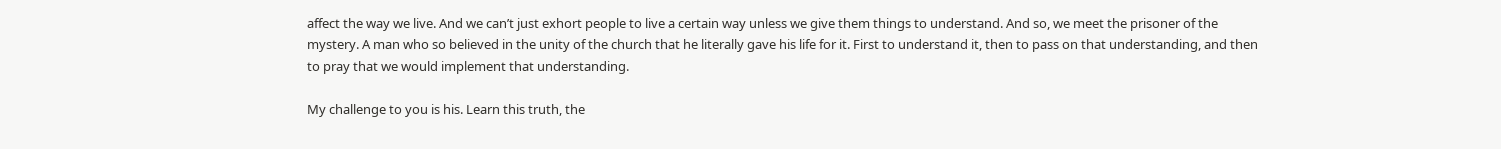affect the way we live. And we can’t just exhort people to live a certain way unless we give them things to understand. And so, we meet the prisoner of the mystery. A man who so believed in the unity of the church that he literally gave his life for it. First to understand it, then to pass on that understanding, and then to pray that we would implement that understanding.

My challenge to you is his. Learn this truth, the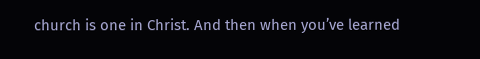church is one in Christ. And then when you’ve learned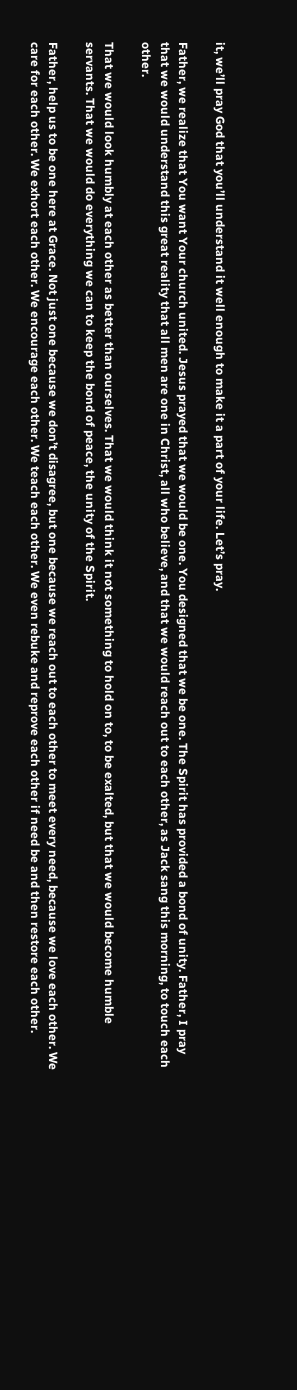it, we’ll pray God that you’ll understand it well enough to make it a part of your life. Let’s pray.

Father, we realize that You want Your church united. Jesus prayed that we would be one. You designed that we be one. The Spirit has provided a bond of unity. Father, I pray that we would understand this great reality that all men are one in Christ, all who believe, and that we would reach out to each other, as Jack sang this morning, to touch each other.

That we would look humbly at each other as better than ourselves. That we would think it not something to hold on to, to be exalted, but that we would become humble servants. That we would do everything we can to keep the bond of peace, the unity of the Spirit.

Father, help us to be one here at Grace. Not just one because we don’t disagree, but one because we reach out to each other to meet every need, because we love each other. We care for each other. We exhort each other. We encourage each other. We teach each other. We even rebuke and reprove each other if need be and then restore each other.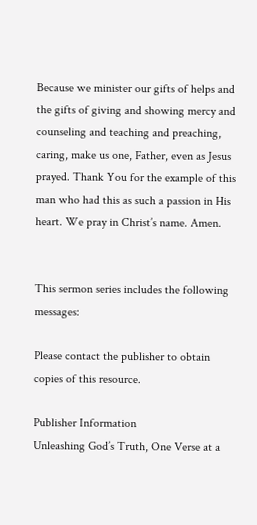Because we minister our gifts of helps and the gifts of giving and showing mercy and counseling and teaching and preaching, caring, make us one, Father, even as Jesus prayed. Thank You for the example of this man who had this as such a passion in His heart. We pray in Christ’s name. Amen.


This sermon series includes the following messages:

Please contact the publisher to obtain copies of this resource.

Publisher Information
Unleashing God’s Truth, One Verse at a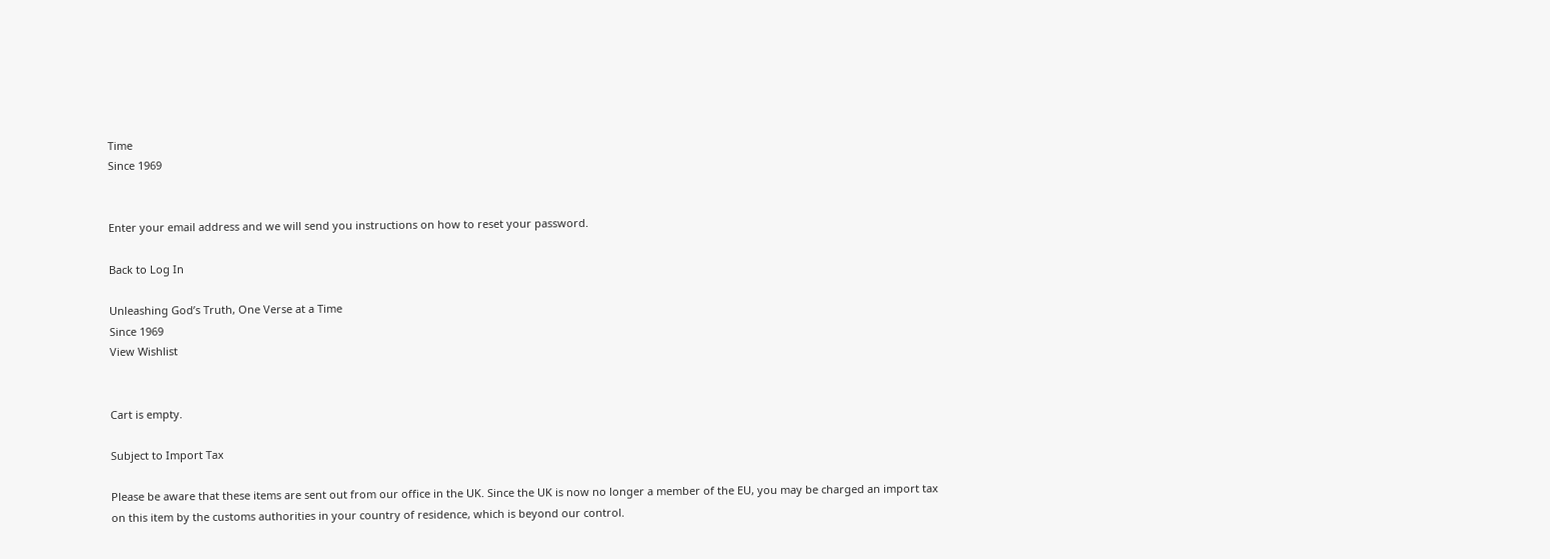Time
Since 1969


Enter your email address and we will send you instructions on how to reset your password.

Back to Log In

Unleashing God’s Truth, One Verse at a Time
Since 1969
View Wishlist


Cart is empty.

Subject to Import Tax

Please be aware that these items are sent out from our office in the UK. Since the UK is now no longer a member of the EU, you may be charged an import tax on this item by the customs authorities in your country of residence, which is beyond our control.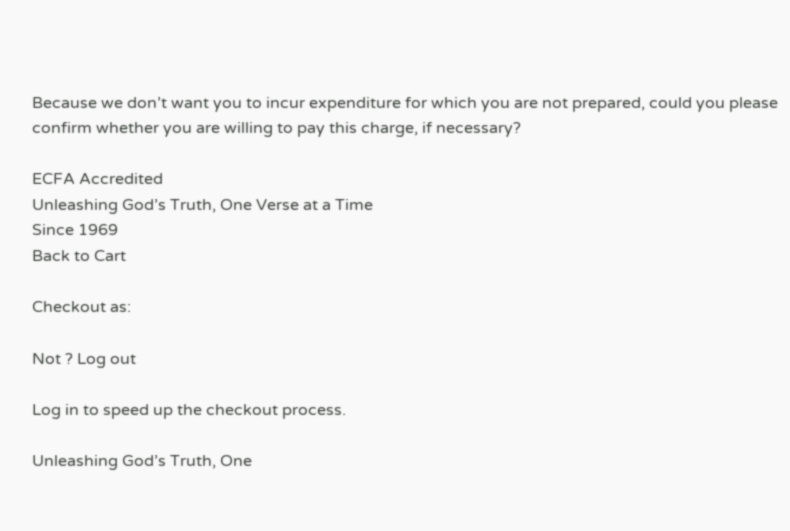Because we don’t want you to incur expenditure for which you are not prepared, could you please confirm whether you are willing to pay this charge, if necessary?

ECFA Accredited
Unleashing God’s Truth, One Verse at a Time
Since 1969
Back to Cart

Checkout as:

Not ? Log out

Log in to speed up the checkout process.

Unleashing God’s Truth, One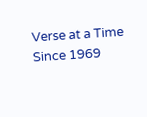Verse at a Time
Since 1969